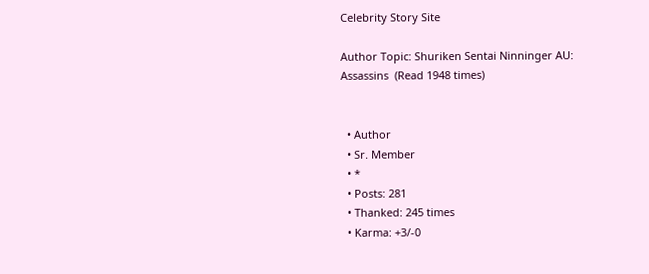Celebrity Story Site

Author Topic: Shuriken Sentai Ninninger AU: Assassins  (Read 1948 times)


  • Author
  • Sr. Member
  • *
  • Posts: 281
  • Thanked: 245 times
  • Karma: +3/-0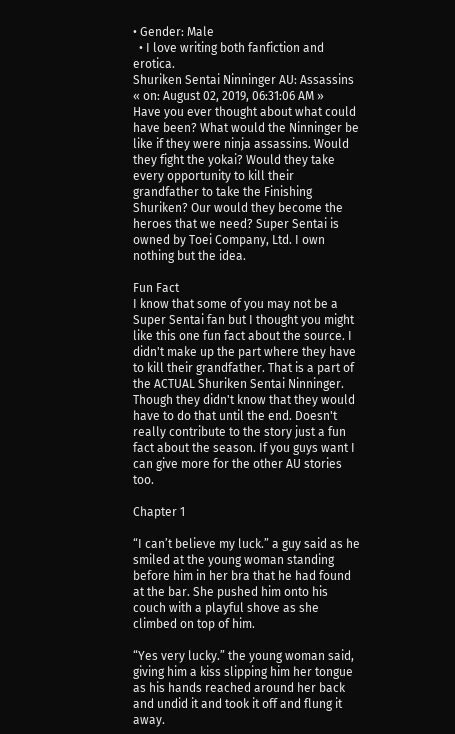• Gender: Male
  • I love writing both fanfiction and erotica.
Shuriken Sentai Ninninger AU: Assassins
« on: August 02, 2019, 06:31:06 AM »
Have you ever thought about what could have been? What would the Ninninger be like if they were ninja assassins. Would they fight the yokai? Would they take every opportunity to kill their grandfather to take the Finishing Shuriken? Our would they become the heroes that we need? Super Sentai is owned by Toei Company, Ltd. I own nothing but the idea.

Fun Fact
I know that some of you may not be a Super Sentai fan but I thought you might like this one fun fact about the source. I didn't make up the part where they have to kill their grandfather. That is a part of the ACTUAL Shuriken Sentai Ninninger. Though they didn't know that they would have to do that until the end. Doesn't really contribute to the story just a fun fact about the season. If you guys want I can give more for the other AU stories too.

Chapter 1

“I can’t believe my luck.” a guy said as he smiled at the young woman standing before him in her bra that he had found at the bar. She pushed him onto his couch with a playful shove as she climbed on top of him.

“Yes very lucky.” the young woman said, giving him a kiss slipping him her tongue as his hands reached around her back and undid it and took it off and flung it away.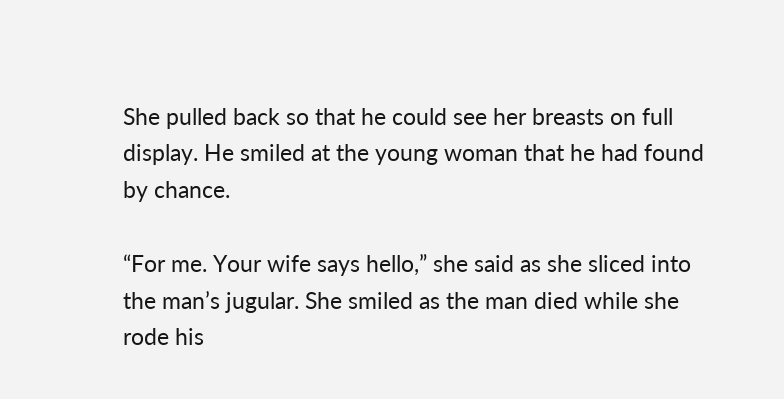She pulled back so that he could see her breasts on full display. He smiled at the young woman that he had found by chance.

“For me. Your wife says hello,” she said as she sliced into the man’s jugular. She smiled as the man died while she rode his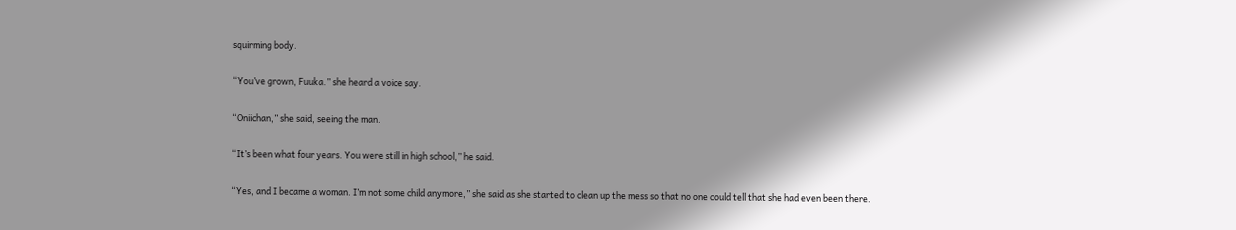squirming body.

“You’ve grown, Fuuka.” she heard a voice say.

“Oniichan,” she said, seeing the man.

“It’s been what four years. You were still in high school,” he said.

“Yes, and I became a woman. I’m not some child anymore,” she said as she started to clean up the mess so that no one could tell that she had even been there.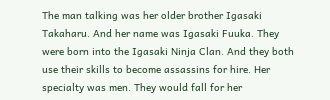The man talking was her older brother Igasaki Takaharu. And her name was Igasaki Fuuka. They were born into the Igasaki Ninja Clan. And they both use their skills to become assassins for hire. Her specialty was men. They would fall for her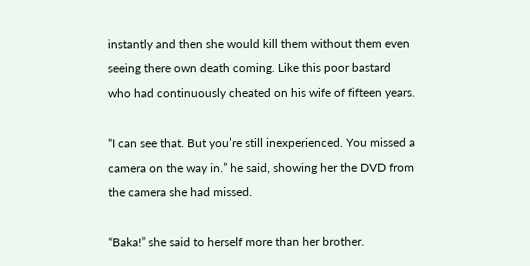instantly and then she would kill them without them even seeing there own death coming. Like this poor bastard who had continuously cheated on his wife of fifteen years.

“I can see that. But you’re still inexperienced. You missed a camera on the way in.” he said, showing her the DVD from the camera she had missed.

“Baka!” she said to herself more than her brother.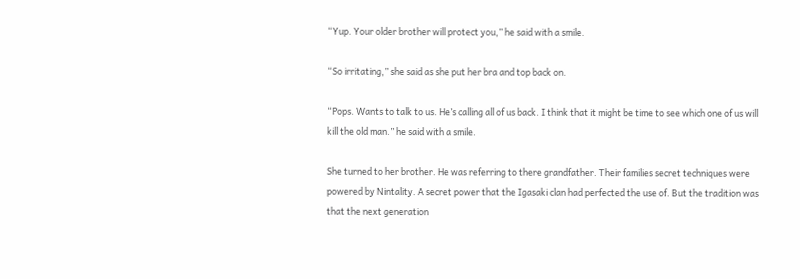“Yup. Your older brother will protect you,” he said with a smile.

“So irritating,” she said as she put her bra and top back on.

“Pops. Wants to talk to us. He’s calling all of us back. I think that it might be time to see which one of us will kill the old man.” he said with a smile.

She turned to her brother. He was referring to there grandfather. Their families secret techniques were powered by Nintality. A secret power that the Igasaki clan had perfected the use of. But the tradition was that the next generation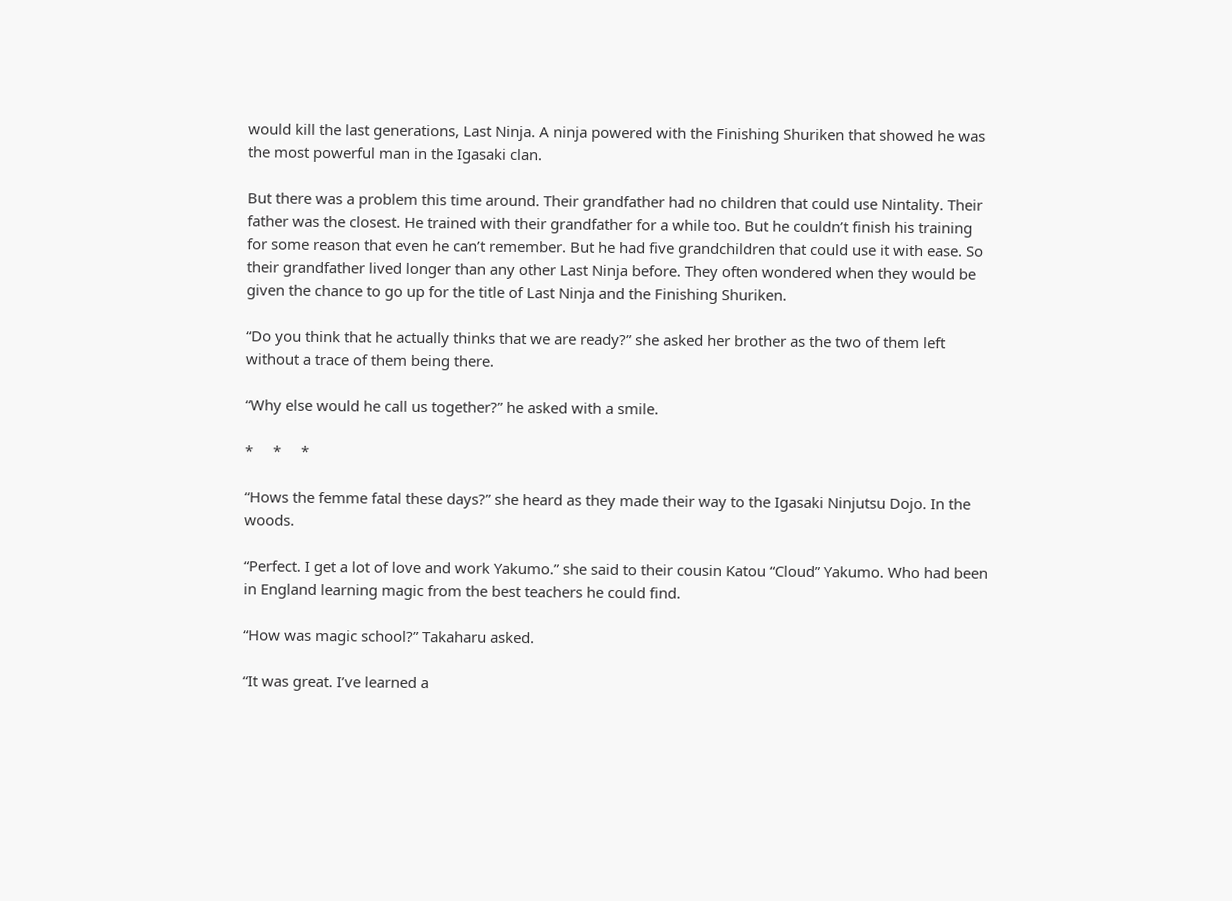would kill the last generations, Last Ninja. A ninja powered with the Finishing Shuriken that showed he was the most powerful man in the Igasaki clan.

But there was a problem this time around. Their grandfather had no children that could use Nintality. Their father was the closest. He trained with their grandfather for a while too. But he couldn’t finish his training for some reason that even he can’t remember. But he had five grandchildren that could use it with ease. So their grandfather lived longer than any other Last Ninja before. They often wondered when they would be given the chance to go up for the title of Last Ninja and the Finishing Shuriken.

“Do you think that he actually thinks that we are ready?” she asked her brother as the two of them left without a trace of them being there.

“Why else would he call us together?” he asked with a smile.

*     *     *

“Hows the femme fatal these days?” she heard as they made their way to the Igasaki Ninjutsu Dojo. In the woods.

“Perfect. I get a lot of love and work Yakumo.” she said to their cousin Katou “Cloud” Yakumo. Who had been in England learning magic from the best teachers he could find.

“How was magic school?” Takaharu asked.

“It was great. I’ve learned a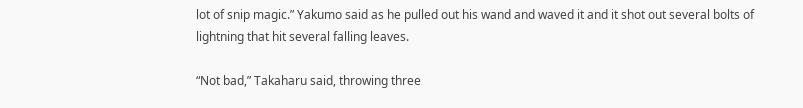lot of snip magic.” Yakumo said as he pulled out his wand and waved it and it shot out several bolts of lightning that hit several falling leaves.

“Not bad,” Takaharu said, throwing three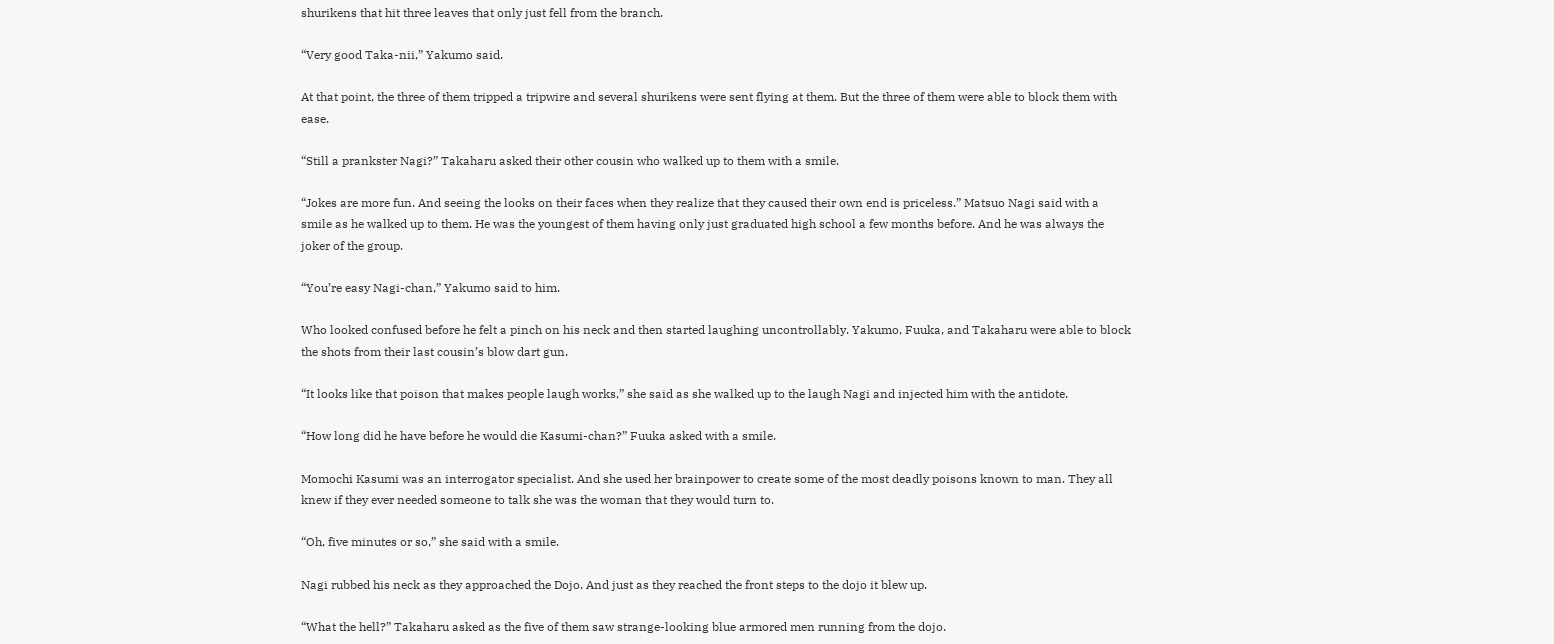shurikens that hit three leaves that only just fell from the branch.

“Very good Taka-nii,” Yakumo said.

At that point, the three of them tripped a tripwire and several shurikens were sent flying at them. But the three of them were able to block them with ease.

“Still a prankster Nagi?” Takaharu asked their other cousin who walked up to them with a smile.

“Jokes are more fun. And seeing the looks on their faces when they realize that they caused their own end is priceless.” Matsuo Nagi said with a smile as he walked up to them. He was the youngest of them having only just graduated high school a few months before. And he was always the joker of the group.

“You’re easy Nagi-chan,” Yakumo said to him.

Who looked confused before he felt a pinch on his neck and then started laughing uncontrollably. Yakumo, Fuuka, and Takaharu were able to block the shots from their last cousin’s blow dart gun.

“It looks like that poison that makes people laugh works,” she said as she walked up to the laugh Nagi and injected him with the antidote.

“How long did he have before he would die Kasumi-chan?” Fuuka asked with a smile.

Momochi Kasumi was an interrogator specialist. And she used her brainpower to create some of the most deadly poisons known to man. They all knew if they ever needed someone to talk she was the woman that they would turn to.

“Oh, five minutes or so,” she said with a smile.

Nagi rubbed his neck as they approached the Dojo. And just as they reached the front steps to the dojo it blew up.

“What the hell?” Takaharu asked as the five of them saw strange-looking blue armored men running from the dojo.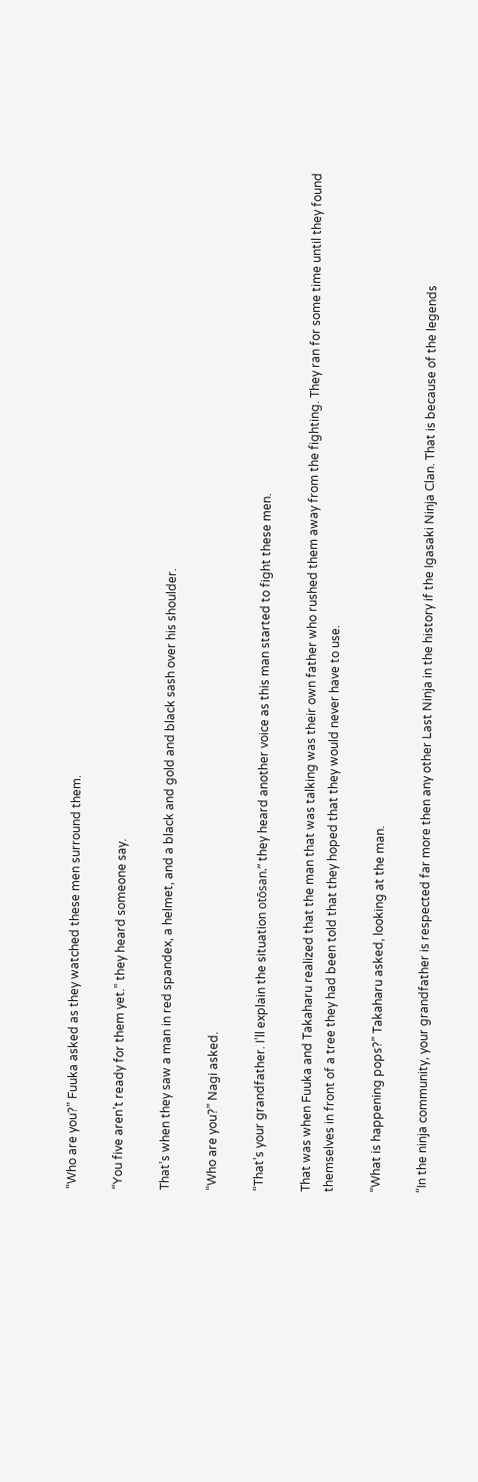“Who are you?” Fuuka asked as they watched these men surround them.

“You five aren’t ready for them yet.” they heard someone say.

That’s when they saw a man in red spandex, a helmet, and a black and gold and black sash over his shoulder.

“Who are you?” Nagi asked.

“That’s your grandfather. I’ll explain the situation otōsan.” they heard another voice as this man started to fight these men.

That was when Fuuka and Takaharu realized that the man that was talking was their own father who rushed them away from the fighting. They ran for some time until they found themselves in front of a tree they had been told that they hoped that they would never have to use.

“What is happening pops?” Takaharu asked, looking at the man.

“In the ninja community, your grandfather is respected far more then any other Last Ninja in the history if the Igasaki Ninja Clan. That is because of the legends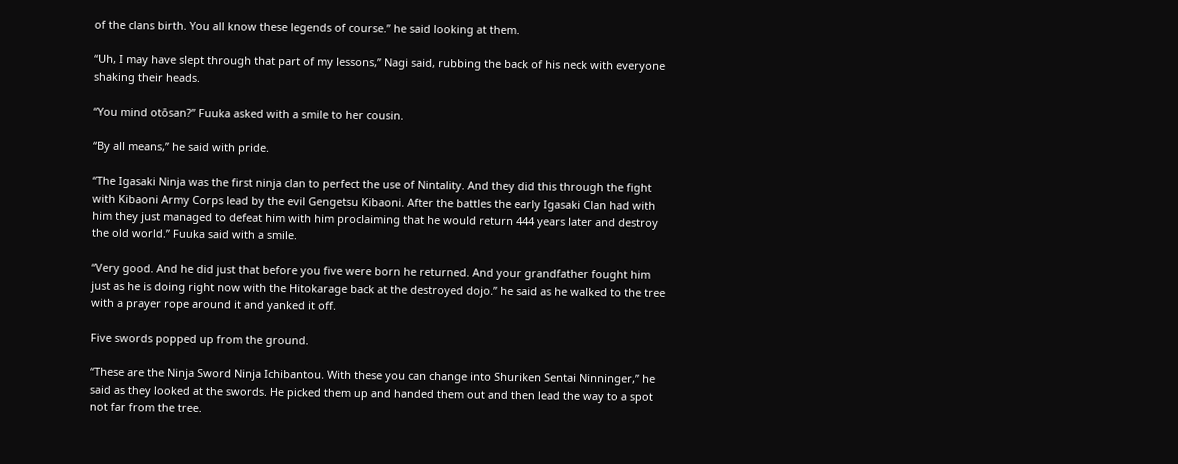of the clans birth. You all know these legends of course.” he said looking at them.

“Uh, I may have slept through that part of my lessons,” Nagi said, rubbing the back of his neck with everyone shaking their heads.

“You mind otōsan?” Fuuka asked with a smile to her cousin.

“By all means,” he said with pride.

“The Igasaki Ninja was the first ninja clan to perfect the use of Nintality. And they did this through the fight with Kibaoni Army Corps lead by the evil Gengetsu Kibaoni. After the battles the early Igasaki Clan had with him they just managed to defeat him with him proclaiming that he would return 444 years later and destroy the old world.” Fuuka said with a smile.

“Very good. And he did just that before you five were born he returned. And your grandfather fought him just as he is doing right now with the Hitokarage back at the destroyed dojo.” he said as he walked to the tree with a prayer rope around it and yanked it off.

Five swords popped up from the ground.

“These are the Ninja Sword Ninja Ichibantou. With these you can change into Shuriken Sentai Ninninger,” he said as they looked at the swords. He picked them up and handed them out and then lead the way to a spot not far from the tree.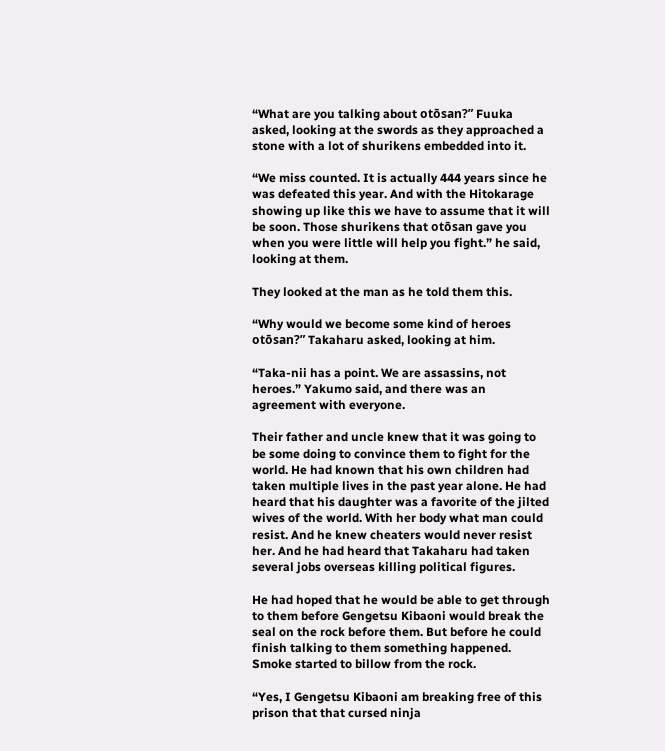“What are you talking about otōsan?” Fuuka asked, looking at the swords as they approached a stone with a lot of shurikens embedded into it.

“We miss counted. It is actually 444 years since he was defeated this year. And with the Hitokarage showing up like this we have to assume that it will be soon. Those shurikens that otōsan gave you when you were little will help you fight.” he said, looking at them.

They looked at the man as he told them this.

“Why would we become some kind of heroes otōsan?” Takaharu asked, looking at him.

“Taka-nii has a point. We are assassins, not heroes.” Yakumo said, and there was an agreement with everyone.

Their father and uncle knew that it was going to be some doing to convince them to fight for the world. He had known that his own children had taken multiple lives in the past year alone. He had heard that his daughter was a favorite of the jilted wives of the world. With her body what man could resist. And he knew cheaters would never resist her. And he had heard that Takaharu had taken several jobs overseas killing political figures.

He had hoped that he would be able to get through to them before Gengetsu Kibaoni would break the seal on the rock before them. But before he could finish talking to them something happened. Smoke started to billow from the rock.

“Yes, I Gengetsu Kibaoni am breaking free of this prison that that cursed ninja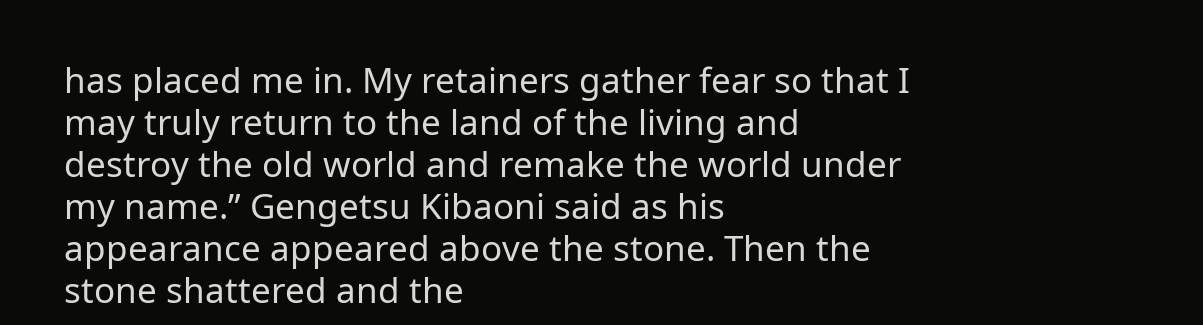has placed me in. My retainers gather fear so that I may truly return to the land of the living and destroy the old world and remake the world under my name.” Gengetsu Kibaoni said as his appearance appeared above the stone. Then the stone shattered and the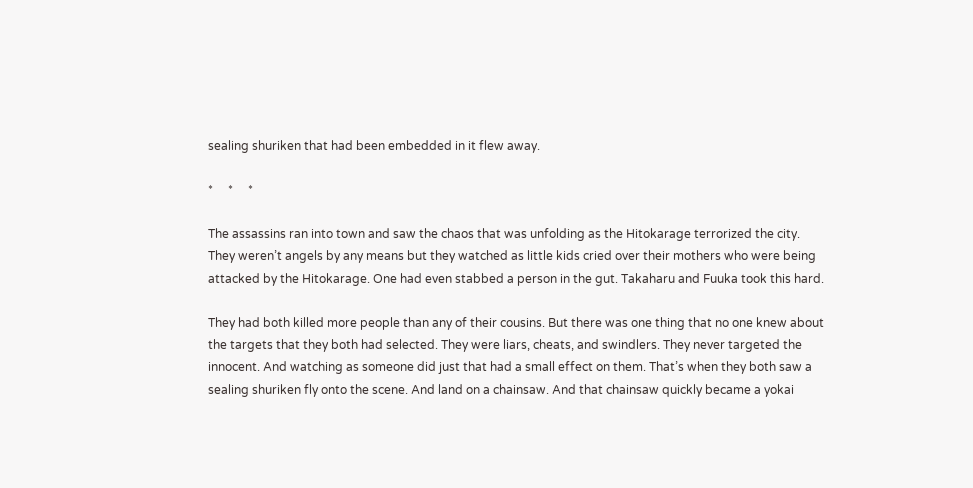sealing shuriken that had been embedded in it flew away.

*     *     *

The assassins ran into town and saw the chaos that was unfolding as the Hitokarage terrorized the city. They weren’t angels by any means but they watched as little kids cried over their mothers who were being attacked by the Hitokarage. One had even stabbed a person in the gut. Takaharu and Fuuka took this hard.

They had both killed more people than any of their cousins. But there was one thing that no one knew about the targets that they both had selected. They were liars, cheats, and swindlers. They never targeted the innocent. And watching as someone did just that had a small effect on them. That’s when they both saw a sealing shuriken fly onto the scene. And land on a chainsaw. And that chainsaw quickly became a yokai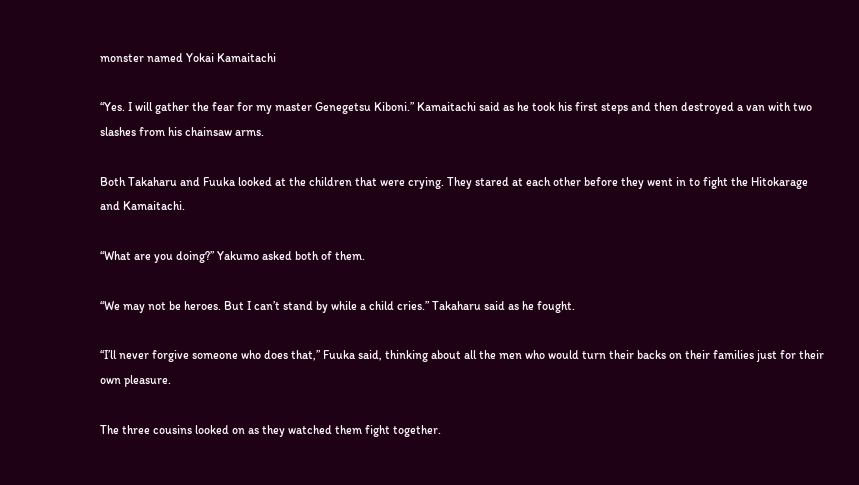monster named Yokai Kamaitachi

“Yes. I will gather the fear for my master Genegetsu Kiboni.” Kamaitachi said as he took his first steps and then destroyed a van with two slashes from his chainsaw arms.

Both Takaharu and Fuuka looked at the children that were crying. They stared at each other before they went in to fight the Hitokarage and Kamaitachi.

“What are you doing?” Yakumo asked both of them.

“We may not be heroes. But I can’t stand by while a child cries.” Takaharu said as he fought.

“I’ll never forgive someone who does that,” Fuuka said, thinking about all the men who would turn their backs on their families just for their own pleasure.

The three cousins looked on as they watched them fight together.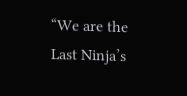“We are the Last Ninja’s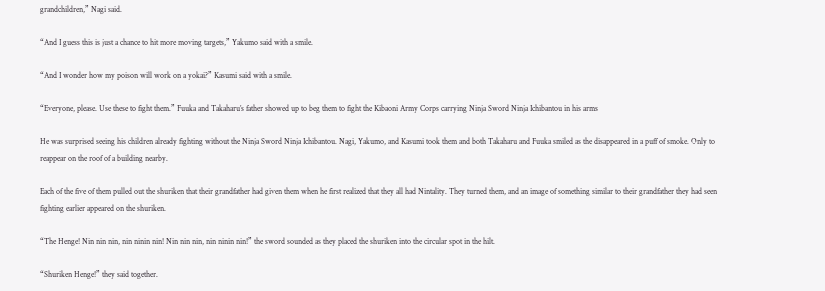grandchildren,” Nagi said.

“And I guess this is just a chance to hit more moving targets,” Yakumo said with a smile.

“And I wonder how my poison will work on a yokai?” Kasumi said with a smile.

“Everyone, please. Use these to fight them.” Fuuka and Takaharu’s father showed up to beg them to fight the Kibaoni Army Corps carrying Ninja Sword Ninja Ichibantou in his arms

He was surprised seeing his children already fighting without the Ninja Sword Ninja Ichibantou. Nagi, Yakumo, and Kasumi took them and both Takaharu and Fuuka smiled as the disappeared in a puff of smoke. Only to reappear on the roof of a building nearby.

Each of the five of them pulled out the shuriken that their grandfather had given them when he first realized that they all had Nintality. They turned them, and an image of something similar to their grandfather they had seen fighting earlier appeared on the shuriken.

“The Henge! Nin nin nin, nin ninin nin! Nin nin nin, nin ninin nin!” the sword sounded as they placed the shuriken into the circular spot in the hilt.

“Shuriken Henge!” they said together.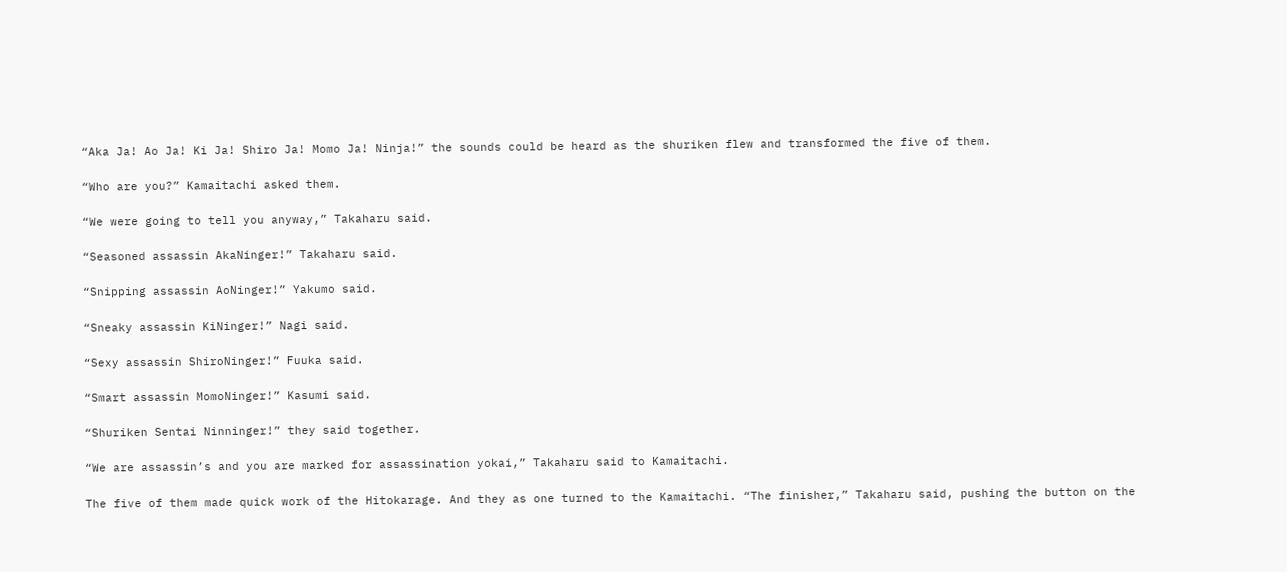“Aka Ja! Ao Ja! Ki Ja! Shiro Ja! Momo Ja! Ninja!” the sounds could be heard as the shuriken flew and transformed the five of them.

“Who are you?” Kamaitachi asked them.

“We were going to tell you anyway,” Takaharu said.

“Seasoned assassin AkaNinger!” Takaharu said.

“Snipping assassin AoNinger!” Yakumo said.

“Sneaky assassin KiNinger!” Nagi said.

“Sexy assassin ShiroNinger!” Fuuka said.

“Smart assassin MomoNinger!” Kasumi said.

“Shuriken Sentai Ninninger!” they said together.

“We are assassin’s and you are marked for assassination yokai,” Takaharu said to Kamaitachi.

The five of them made quick work of the Hitokarage. And they as one turned to the Kamaitachi. “The finisher,” Takaharu said, pushing the button on the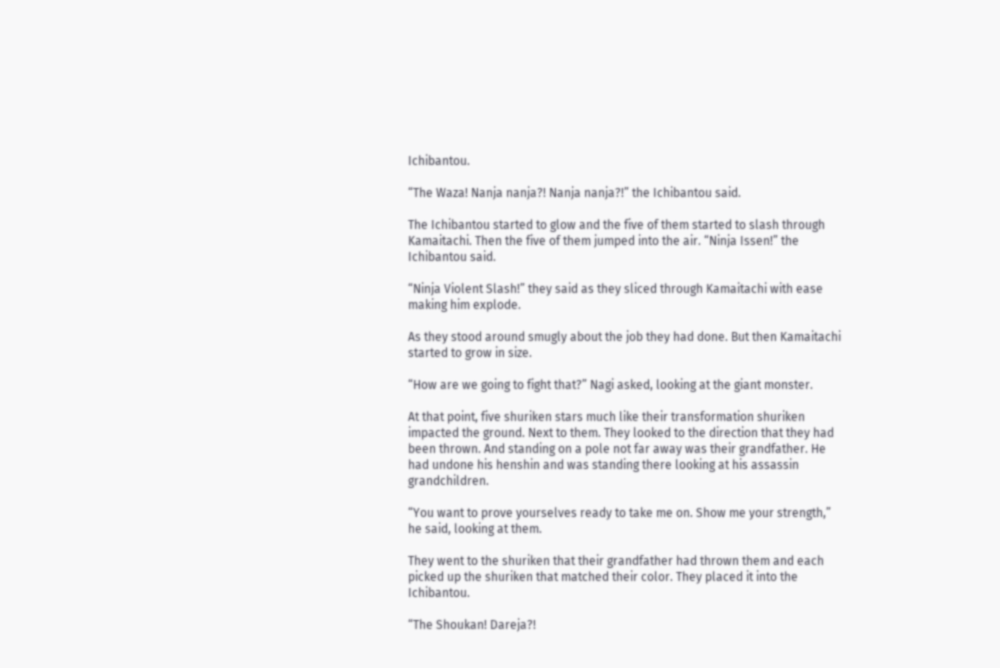Ichibantou.

“The Waza! Nanja nanja?! Nanja nanja?!” the Ichibantou said.

The Ichibantou started to glow and the five of them started to slash through Kamaitachi. Then the five of them jumped into the air. “Ninja Issen!” the Ichibantou said.

“Ninja Violent Slash!” they said as they sliced through Kamaitachi with ease making him explode.

As they stood around smugly about the job they had done. But then Kamaitachi started to grow in size.

“How are we going to fight that?” Nagi asked, looking at the giant monster.

At that point, five shuriken stars much like their transformation shuriken impacted the ground. Next to them. They looked to the direction that they had been thrown. And standing on a pole not far away was their grandfather. He had undone his henshin and was standing there looking at his assassin grandchildren.

“You want to prove yourselves ready to take me on. Show me your strength,” he said, looking at them.

They went to the shuriken that their grandfather had thrown them and each picked up the shuriken that matched their color. They placed it into the Ichibantou.

“The Shoukan! Dareja?!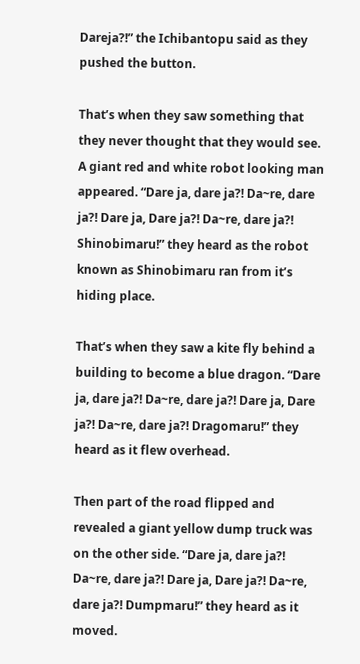Dareja?!” the Ichibantopu said as they pushed the button.

That’s when they saw something that they never thought that they would see. A giant red and white robot looking man appeared. “Dare ja, dare ja?! Da~re, dare ja?! Dare ja, Dare ja?! Da~re, dare ja?! Shinobimaru!” they heard as the robot known as Shinobimaru ran from it’s hiding place.

That’s when they saw a kite fly behind a building to become a blue dragon. “Dare ja, dare ja?! Da~re, dare ja?! Dare ja, Dare ja?! Da~re, dare ja?! Dragomaru!” they heard as it flew overhead.

Then part of the road flipped and revealed a giant yellow dump truck was on the other side. “Dare ja, dare ja?! Da~re, dare ja?! Dare ja, Dare ja?! Da~re, dare ja?! Dumpmaru!” they heard as it moved.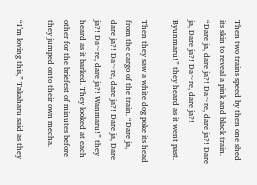Then two trains speed by then one shed its skin to reveal a pink and black train. “Dare ja, dare ja?! Da~re, dare ja?! Dare ja, Dare ja?! Da~re, dare ja?! Byunmaru!” they heard as it went past.

Then they saw a white dog poke its head from the cargo of the train. “Dare ja, dare ja?! Da~re, dare ja?! Dare ja, Dare ja?! Da~re, dare ja?! Wanmaru!” they heard as it barked. They looked at each other for the briefest of minutes before they jumped onto their own mecha.

“I’m loving this,” Takaharu said as they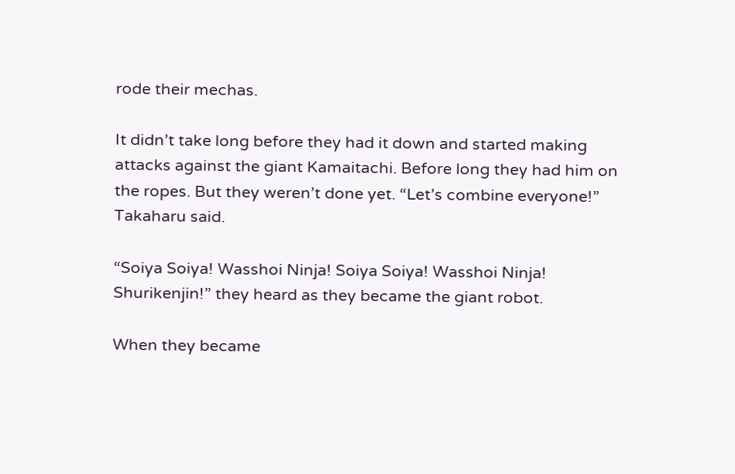rode their mechas.

It didn’t take long before they had it down and started making attacks against the giant Kamaitachi. Before long they had him on the ropes. But they weren’t done yet. “Let’s combine everyone!” Takaharu said.

“Soiya Soiya! Wasshoi Ninja! Soiya Soiya! Wasshoi Ninja! Shurikenjin!” they heard as they became the giant robot.

When they became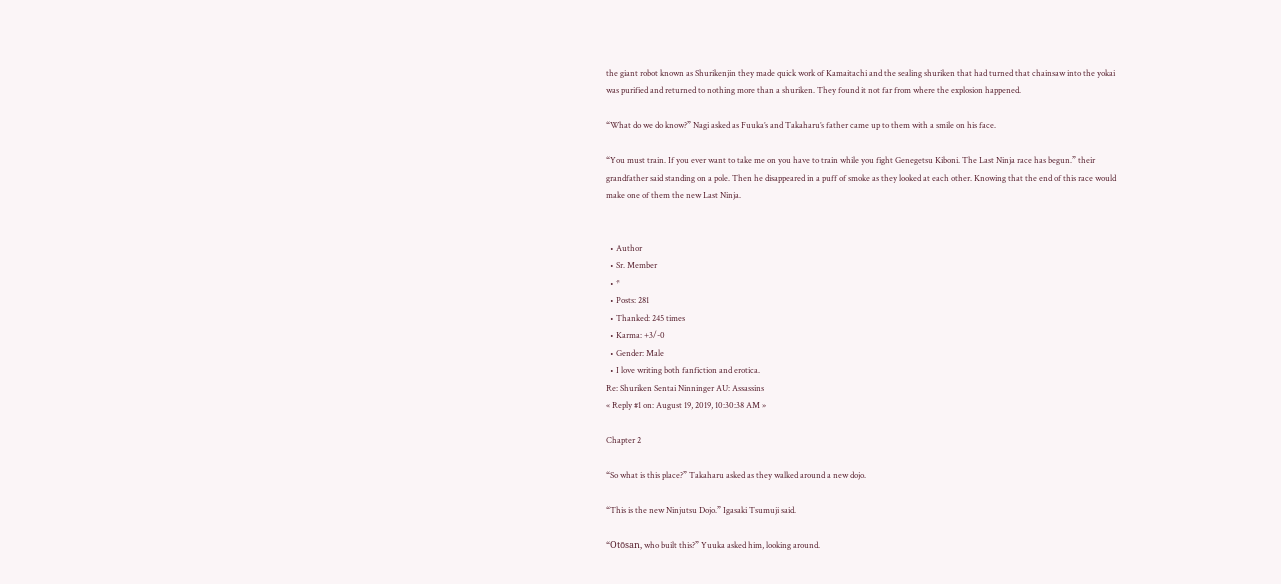the giant robot known as Shurikenjin they made quick work of Kamaitachi and the sealing shuriken that had turned that chainsaw into the yokai was purified and returned to nothing more than a shuriken. They found it not far from where the explosion happened.

“What do we do know?” Nagi asked as Fuuka’s and Takaharu’s father came up to them with a smile on his face.

“You must train. If you ever want to take me on you have to train while you fight Genegetsu Kiboni. The Last Ninja race has begun.” their grandfather said standing on a pole. Then he disappeared in a puff of smoke as they looked at each other. Knowing that the end of this race would make one of them the new Last Ninja.


  • Author
  • Sr. Member
  • *
  • Posts: 281
  • Thanked: 245 times
  • Karma: +3/-0
  • Gender: Male
  • I love writing both fanfiction and erotica.
Re: Shuriken Sentai Ninninger AU: Assassins
« Reply #1 on: August 19, 2019, 10:30:38 AM »

Chapter 2

“So what is this place?” Takaharu asked as they walked around a new dojo.

“This is the new Ninjutsu Dojo.” Igasaki Tsumuji said.

“Otōsan, who built this?” Yuuka asked him, looking around.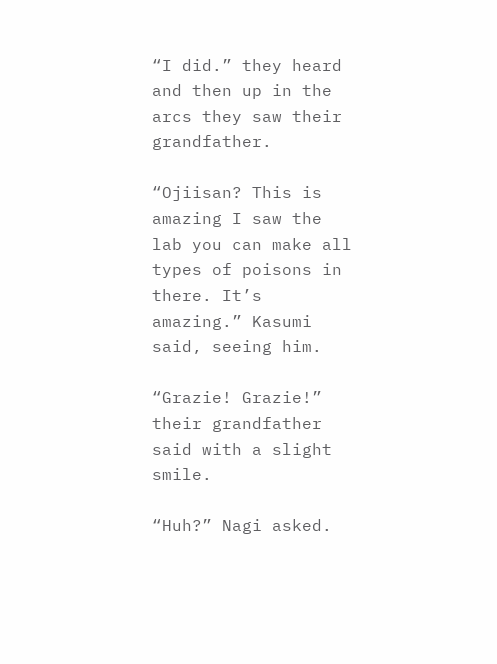“I did.” they heard and then up in the arcs they saw their grandfather.

“Ojiisan? This is amazing I saw the lab you can make all types of poisons in there. It’s amazing.” Kasumi said, seeing him.

“Grazie! Grazie!” their grandfather said with a slight smile.

“Huh?” Nagi asked.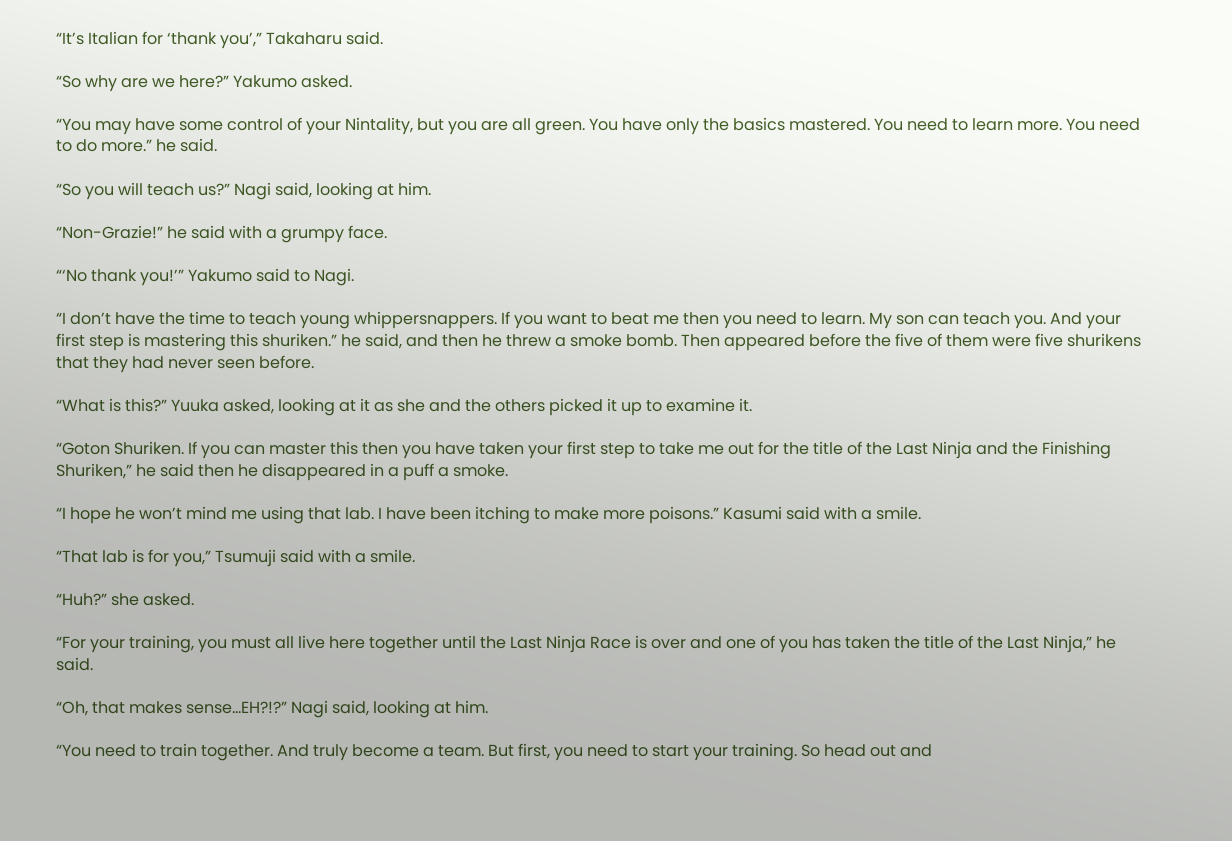“It’s Italian for ‘thank you’,” Takaharu said.

“So why are we here?” Yakumo asked.

“You may have some control of your Nintality, but you are all green. You have only the basics mastered. You need to learn more. You need to do more.” he said.

“So you will teach us?” Nagi said, looking at him.

“Non-Grazie!” he said with a grumpy face.

“‘No thank you!’” Yakumo said to Nagi.

“I don’t have the time to teach young whippersnappers. If you want to beat me then you need to learn. My son can teach you. And your first step is mastering this shuriken.” he said, and then he threw a smoke bomb. Then appeared before the five of them were five shurikens that they had never seen before.

“What is this?” Yuuka asked, looking at it as she and the others picked it up to examine it.

“Goton Shuriken. If you can master this then you have taken your first step to take me out for the title of the Last Ninja and the Finishing Shuriken,” he said then he disappeared in a puff a smoke.

“I hope he won’t mind me using that lab. I have been itching to make more poisons.” Kasumi said with a smile.

“That lab is for you,” Tsumuji said with a smile.

“Huh?” she asked.

“For your training, you must all live here together until the Last Ninja Race is over and one of you has taken the title of the Last Ninja,” he said.

“Oh, that makes sense...EH?!?” Nagi said, looking at him.

“You need to train together. And truly become a team. But first, you need to start your training. So head out and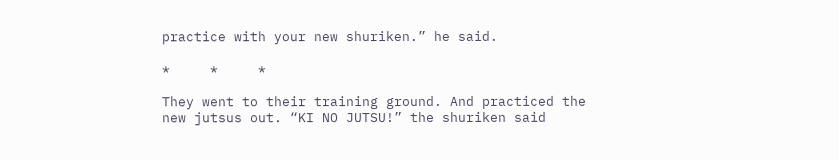practice with your new shuriken.” he said.

*     *     *

They went to their training ground. And practiced the new jutsus out. “KI NO JUTSU!” the shuriken said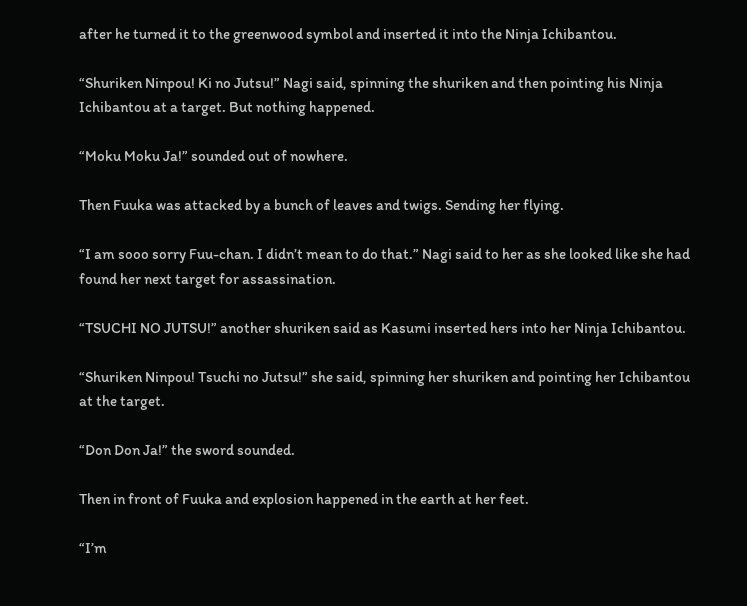after he turned it to the greenwood symbol and inserted it into the Ninja Ichibantou.

“Shuriken Ninpou! Ki no Jutsu!” Nagi said, spinning the shuriken and then pointing his Ninja Ichibantou at a target. But nothing happened.

“Moku Moku Ja!” sounded out of nowhere.

Then Fuuka was attacked by a bunch of leaves and twigs. Sending her flying.

“I am sooo sorry Fuu-chan. I didn’t mean to do that.” Nagi said to her as she looked like she had found her next target for assassination.

“TSUCHI NO JUTSU!” another shuriken said as Kasumi inserted hers into her Ninja Ichibantou.

“Shuriken Ninpou! Tsuchi no Jutsu!” she said, spinning her shuriken and pointing her Ichibantou at the target.

“Don Don Ja!” the sword sounded.

Then in front of Fuuka and explosion happened in the earth at her feet.

“I’m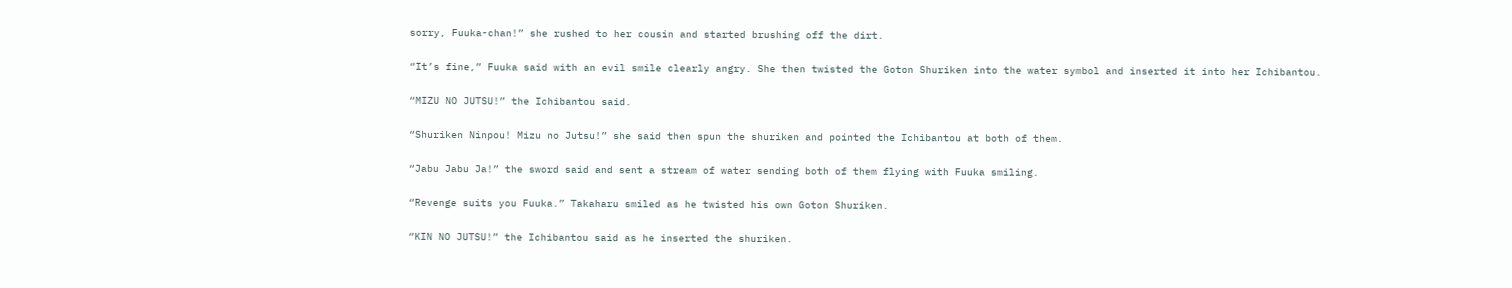sorry, Fuuka-chan!” she rushed to her cousin and started brushing off the dirt.

“It’s fine,” Fuuka said with an evil smile clearly angry. She then twisted the Goton Shuriken into the water symbol and inserted it into her Ichibantou.

“MIZU NO JUTSU!” the Ichibantou said.

“Shuriken Ninpou! Mizu no Jutsu!” she said then spun the shuriken and pointed the Ichibantou at both of them.

“Jabu Jabu Ja!” the sword said and sent a stream of water sending both of them flying with Fuuka smiling.

“Revenge suits you Fuuka.” Takaharu smiled as he twisted his own Goton Shuriken.

“KIN NO JUTSU!” the Ichibantou said as he inserted the shuriken.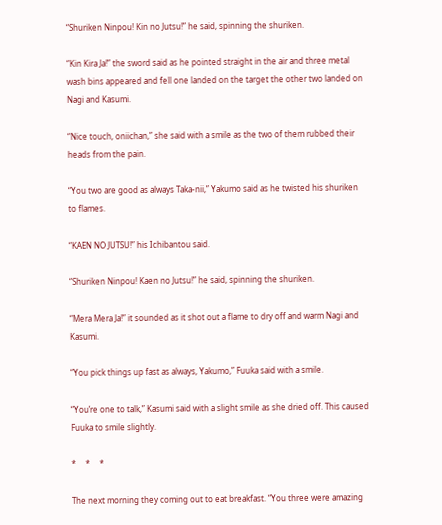“Shuriken Ninpou! Kin no Jutsu!” he said, spinning the shuriken.

“Kin Kira Ja!” the sword said as he pointed straight in the air and three metal wash bins appeared and fell one landed on the target the other two landed on Nagi and Kasumi.

“Nice touch, oniichan,” she said with a smile as the two of them rubbed their heads from the pain.

“You two are good as always Taka-nii,” Yakumo said as he twisted his shuriken to flames.

“KAEN NO JUTSU!” his Ichibantou said.

“Shuriken Ninpou! Kaen no Jutsu!” he said, spinning the shuriken.

“Mera Mera Ja!” it sounded as it shot out a flame to dry off and warm Nagi and Kasumi.

“You pick things up fast as always, Yakumo,” Fuuka said with a smile.

“You’re one to talk,” Kasumi said with a slight smile as she dried off. This caused Fuuka to smile slightly.

*     *     *

The next morning they coming out to eat breakfast. “You three were amazing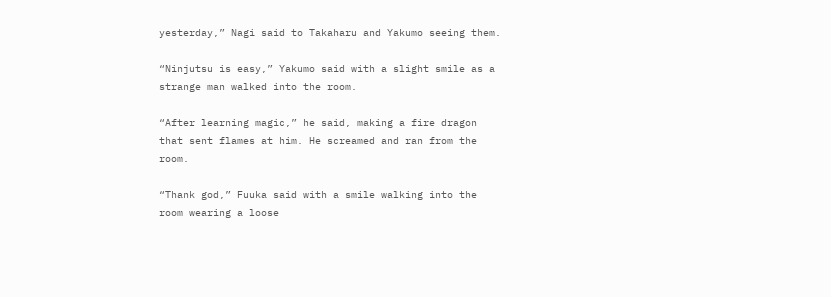yesterday,” Nagi said to Takaharu and Yakumo seeing them.

“Ninjutsu is easy,” Yakumo said with a slight smile as a strange man walked into the room.

“After learning magic,” he said, making a fire dragon that sent flames at him. He screamed and ran from the room.

“Thank god,” Fuuka said with a smile walking into the room wearing a loose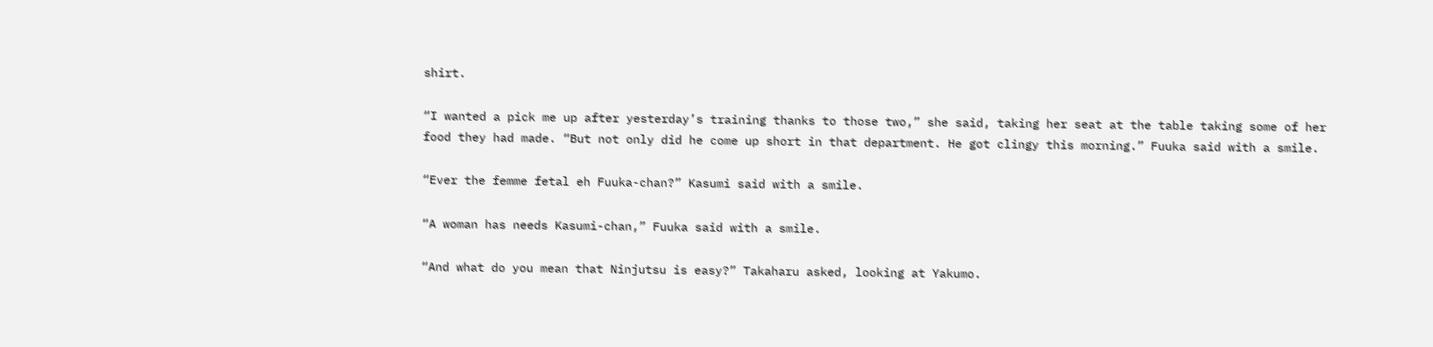shirt.

“I wanted a pick me up after yesterday’s training thanks to those two,” she said, taking her seat at the table taking some of her food they had made. “But not only did he come up short in that department. He got clingy this morning.” Fuuka said with a smile.

“Ever the femme fetal eh Fuuka-chan?” Kasumi said with a smile.

“A woman has needs Kasumi-chan,” Fuuka said with a smile.

“And what do you mean that Ninjutsu is easy?” Takaharu asked, looking at Yakumo.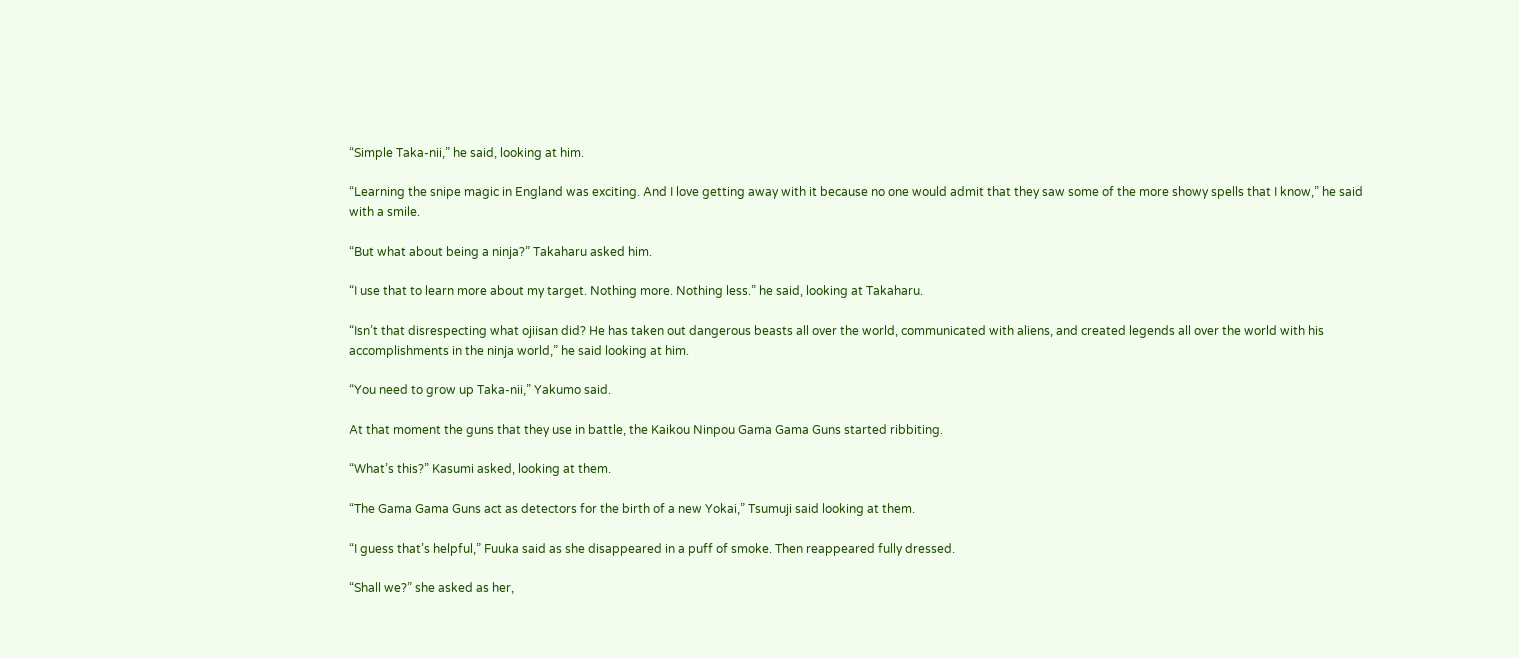“Simple Taka-nii,” he said, looking at him.

“Learning the snipe magic in England was exciting. And I love getting away with it because no one would admit that they saw some of the more showy spells that I know,” he said with a smile.

“But what about being a ninja?” Takaharu asked him.

“I use that to learn more about my target. Nothing more. Nothing less.” he said, looking at Takaharu.

“Isn’t that disrespecting what ojiisan did? He has taken out dangerous beasts all over the world, communicated with aliens, and created legends all over the world with his accomplishments in the ninja world,” he said looking at him.

“You need to grow up Taka-nii,” Yakumo said.

At that moment the guns that they use in battle, the Kaikou Ninpou Gama Gama Guns started ribbiting.

“What’s this?” Kasumi asked, looking at them.

“The Gama Gama Guns act as detectors for the birth of a new Yokai,” Tsumuji said looking at them.

“I guess that’s helpful,” Fuuka said as she disappeared in a puff of smoke. Then reappeared fully dressed.

“Shall we?” she asked as her,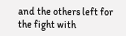and the others left for the fight with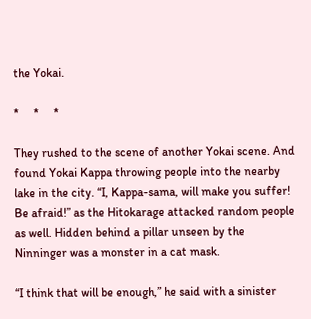the Yokai.

*     *     *

They rushed to the scene of another Yokai scene. And found Yokai Kappa throwing people into the nearby lake in the city. “I, Kappa-sama, will make you suffer! Be afraid!” as the Hitokarage attacked random people as well. Hidden behind a pillar unseen by the Ninninger was a monster in a cat mask.

“I think that will be enough,” he said with a sinister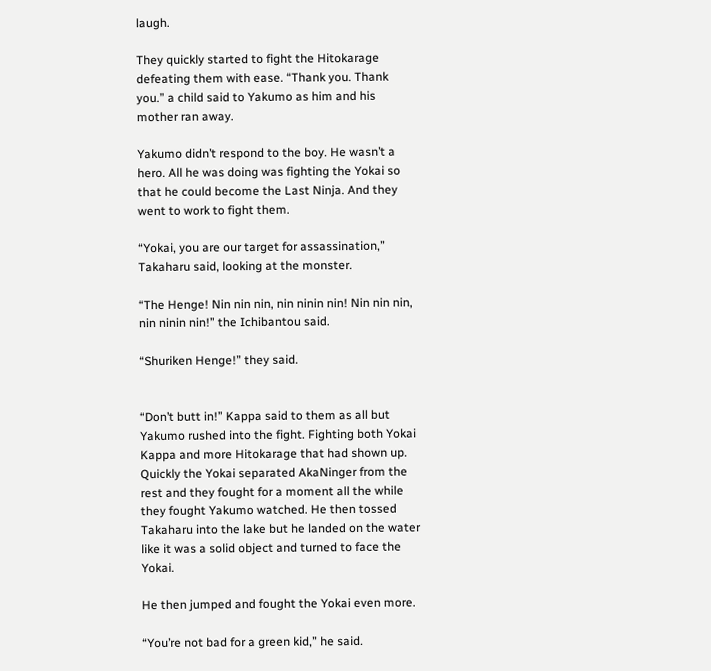laugh.

They quickly started to fight the Hitokarage defeating them with ease. “Thank you. Thank you.” a child said to Yakumo as him and his mother ran away.

Yakumo didn’t respond to the boy. He wasn’t a hero. All he was doing was fighting the Yokai so that he could become the Last Ninja. And they went to work to fight them.

“Yokai, you are our target for assassination,” Takaharu said, looking at the monster.

“The Henge! Nin nin nin, nin ninin nin! Nin nin nin, nin ninin nin!” the Ichibantou said.

“Shuriken Henge!” they said.


“Don’t butt in!” Kappa said to them as all but Yakumo rushed into the fight. Fighting both Yokai Kappa and more Hitokarage that had shown up. Quickly the Yokai separated AkaNinger from the rest and they fought for a moment all the while they fought Yakumo watched. He then tossed Takaharu into the lake but he landed on the water like it was a solid object and turned to face the Yokai.

He then jumped and fought the Yokai even more.

“You’re not bad for a green kid,” he said.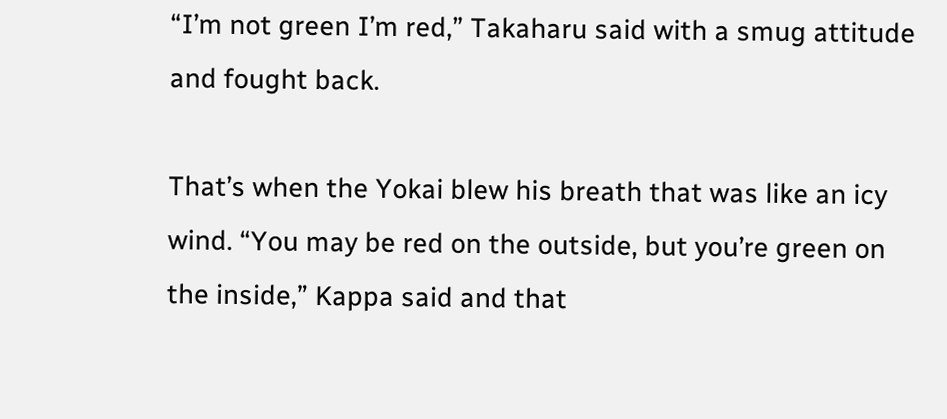“I’m not green I’m red,” Takaharu said with a smug attitude and fought back.

That’s when the Yokai blew his breath that was like an icy wind. “You may be red on the outside, but you’re green on the inside,” Kappa said and that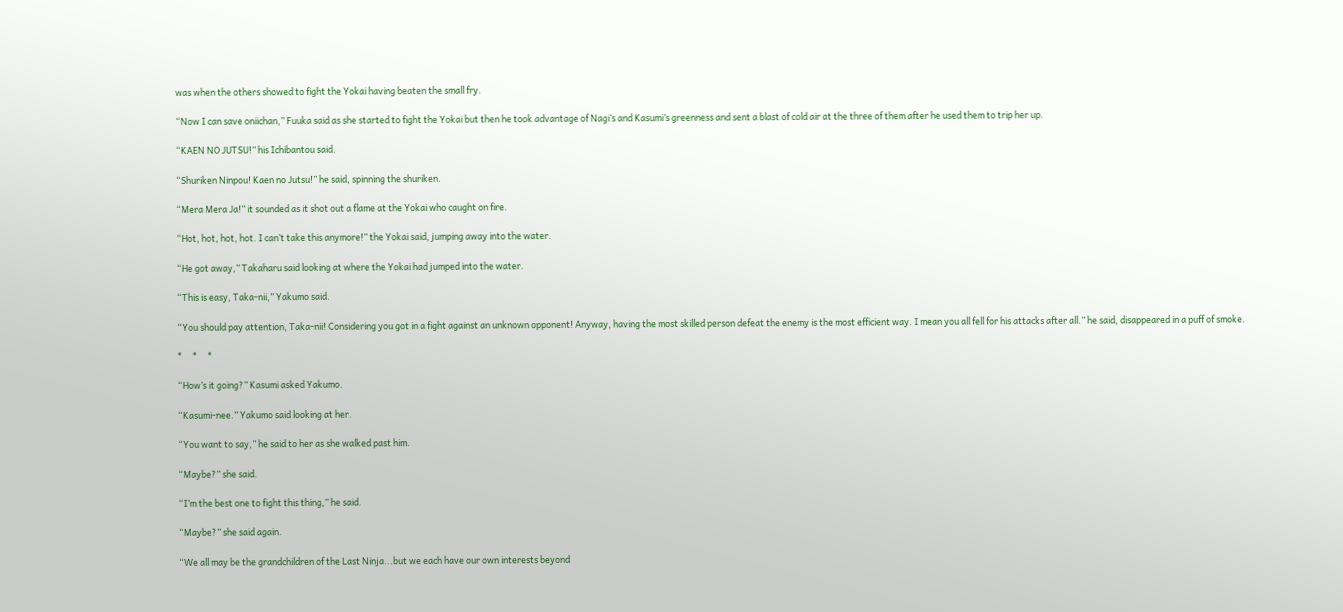was when the others showed to fight the Yokai having beaten the small fry.

“Now I can save oniichan,” Fuuka said as she started to fight the Yokai but then he took advantage of Nagi’s and Kasumi’s greenness and sent a blast of cold air at the three of them after he used them to trip her up.

“KAEN NO JUTSU!” his Ichibantou said.

“Shuriken Ninpou! Kaen no Jutsu!” he said, spinning the shuriken.

“Mera Mera Ja!” it sounded as it shot out a flame at the Yokai who caught on fire.

“Hot, hot, hot, hot. I can’t take this anymore!” the Yokai said, jumping away into the water.

“He got away,” Takaharu said looking at where the Yokai had jumped into the water.

“This is easy, Taka-nii,” Yakumo said.

“You should pay attention, Taka-nii! Considering you got in a fight against an unknown opponent! Anyway, having the most skilled person defeat the enemy is the most efficient way. I mean you all fell for his attacks after all.” he said, disappeared in a puff of smoke.

*     *     *

“How’s it going?” Kasumi asked Yakumo.

“Kasumi-nee.” Yakumo said looking at her.

“You want to say,” he said to her as she walked past him.

“Maybe?” she said.

“I’m the best one to fight this thing,” he said.

“Maybe?” she said again.

“We all may be the grandchildren of the Last Ninja...but we each have our own interests beyond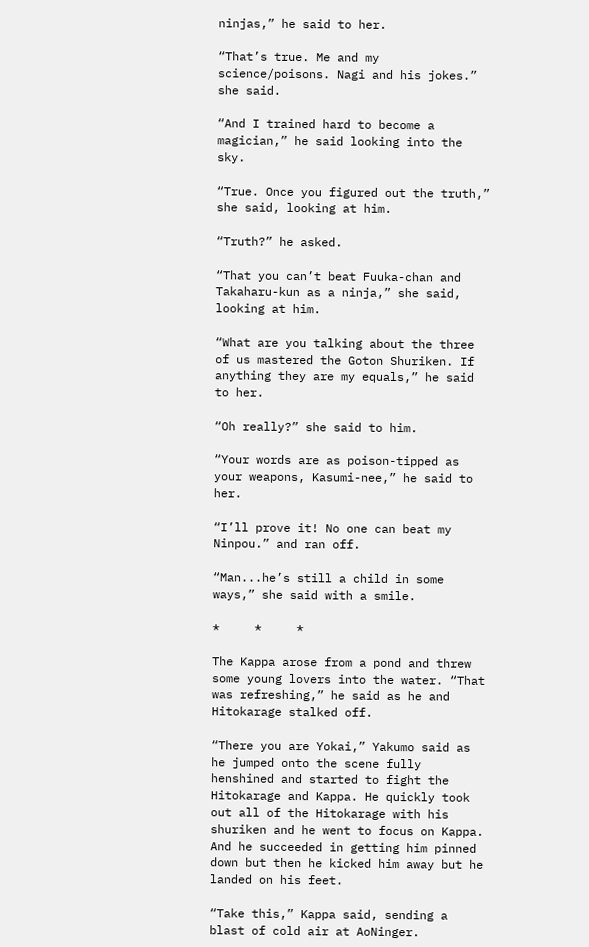ninjas,” he said to her.

“That’s true. Me and my science/poisons. Nagi and his jokes.” she said.

“And I trained hard to become a magician,” he said looking into the sky.

“True. Once you figured out the truth,” she said, looking at him.

“Truth?” he asked.

“That you can’t beat Fuuka-chan and Takaharu-kun as a ninja,” she said, looking at him.

“What are you talking about the three of us mastered the Goton Shuriken. If anything they are my equals,” he said to her.

“Oh really?” she said to him.

“Your words are as poison-tipped as your weapons, Kasumi-nee,” he said to her.

“I’ll prove it! No one can beat my Ninpou.” and ran off.

“Man...he’s still a child in some ways,” she said with a smile.

*     *     *

The Kappa arose from a pond and threw some young lovers into the water. “That was refreshing,” he said as he and Hitokarage stalked off.

“There you are Yokai,” Yakumo said as he jumped onto the scene fully henshined and started to fight the Hitokarage and Kappa. He quickly took out all of the Hitokarage with his shuriken and he went to focus on Kappa. And he succeeded in getting him pinned down but then he kicked him away but he landed on his feet.

“Take this,” Kappa said, sending a blast of cold air at AoNinger.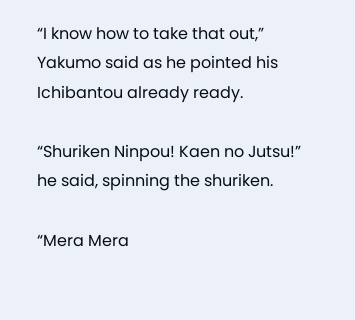“I know how to take that out,” Yakumo said as he pointed his Ichibantou already ready.

“Shuriken Ninpou! Kaen no Jutsu!” he said, spinning the shuriken.

“Mera Mera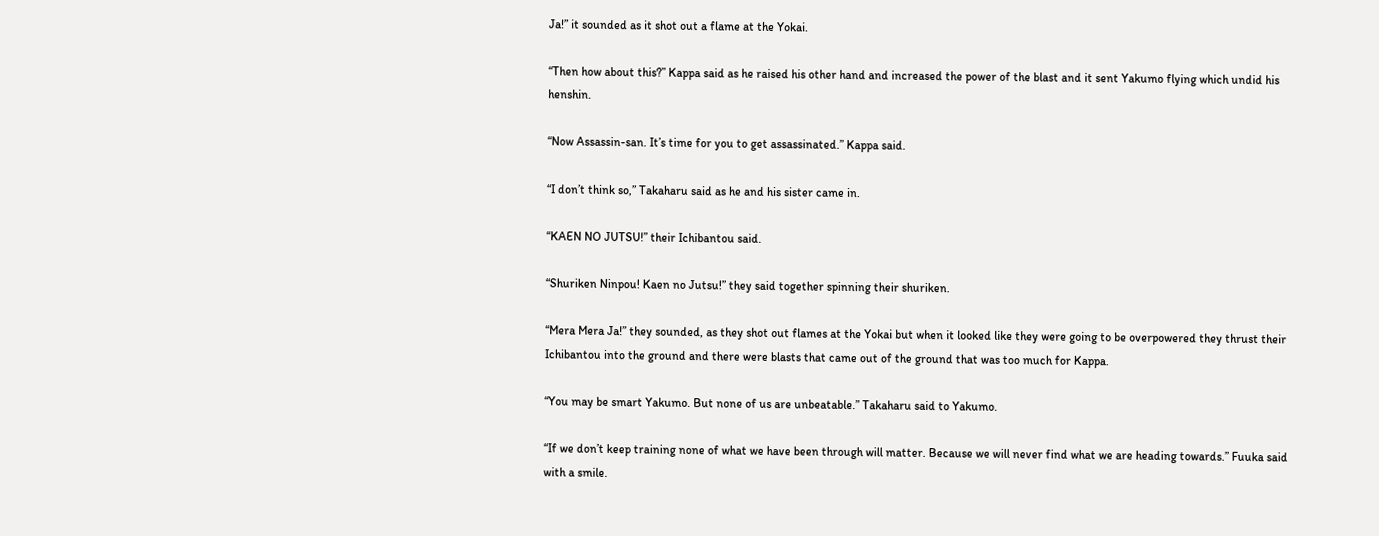Ja!” it sounded as it shot out a flame at the Yokai.

“Then how about this?” Kappa said as he raised his other hand and increased the power of the blast and it sent Yakumo flying which undid his henshin.

“Now Assassin-san. It’s time for you to get assassinated.” Kappa said.

“I don’t think so,” Takaharu said as he and his sister came in.

“KAEN NO JUTSU!” their Ichibantou said.

“Shuriken Ninpou! Kaen no Jutsu!” they said together spinning their shuriken.

“Mera Mera Ja!” they sounded, as they shot out flames at the Yokai but when it looked like they were going to be overpowered they thrust their Ichibantou into the ground and there were blasts that came out of the ground that was too much for Kappa.

“You may be smart Yakumo. But none of us are unbeatable.” Takaharu said to Yakumo.

“If we don’t keep training none of what we have been through will matter. Because we will never find what we are heading towards.” Fuuka said with a smile.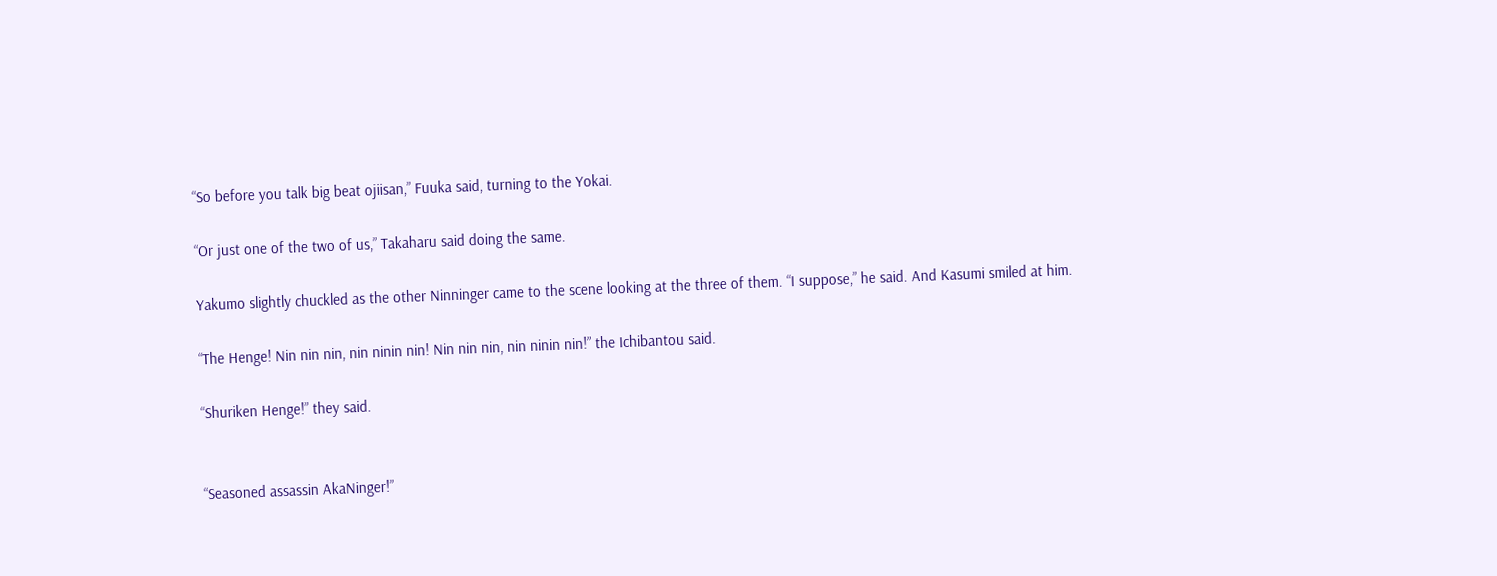“So before you talk big beat ojiisan,” Fuuka said, turning to the Yokai.

“Or just one of the two of us,” Takaharu said doing the same.

Yakumo slightly chuckled as the other Ninninger came to the scene looking at the three of them. “I suppose,” he said. And Kasumi smiled at him.

“The Henge! Nin nin nin, nin ninin nin! Nin nin nin, nin ninin nin!” the Ichibantou said.

“Shuriken Henge!” they said.


“Seasoned assassin AkaNinger!”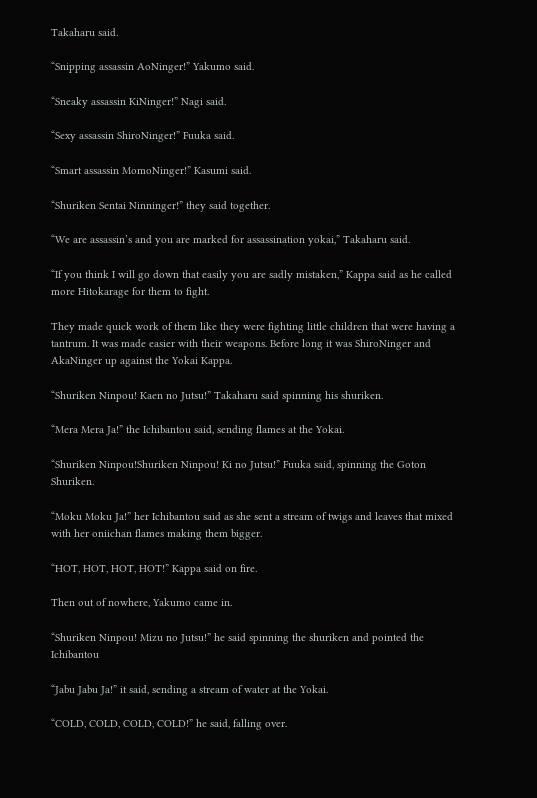Takaharu said.

“Snipping assassin AoNinger!” Yakumo said.

“Sneaky assassin KiNinger!” Nagi said.

“Sexy assassin ShiroNinger!” Fuuka said.

“Smart assassin MomoNinger!” Kasumi said.

“Shuriken Sentai Ninninger!” they said together.

“We are assassin’s and you are marked for assassination yokai,” Takaharu said.

“If you think I will go down that easily you are sadly mistaken,” Kappa said as he called more Hitokarage for them to fight.

They made quick work of them like they were fighting little children that were having a tantrum. It was made easier with their weapons. Before long it was ShiroNinger and AkaNinger up against the Yokai Kappa.

“Shuriken Ninpou! Kaen no Jutsu!” Takaharu said spinning his shuriken.

“Mera Mera Ja!” the Ichibantou said, sending flames at the Yokai.

“Shuriken Ninpou!Shuriken Ninpou! Ki no Jutsu!” Fuuka said, spinning the Goton Shuriken.

“Moku Moku Ja!” her Ichibantou said as she sent a stream of twigs and leaves that mixed with her oniichan flames making them bigger.

“HOT, HOT, HOT, HOT!” Kappa said on fire.

Then out of nowhere, Yakumo came in.

“Shuriken Ninpou! Mizu no Jutsu!” he said spinning the shuriken and pointed the Ichibantou

“Jabu Jabu Ja!” it said, sending a stream of water at the Yokai.

“COLD, COLD, COLD, COLD!” he said, falling over.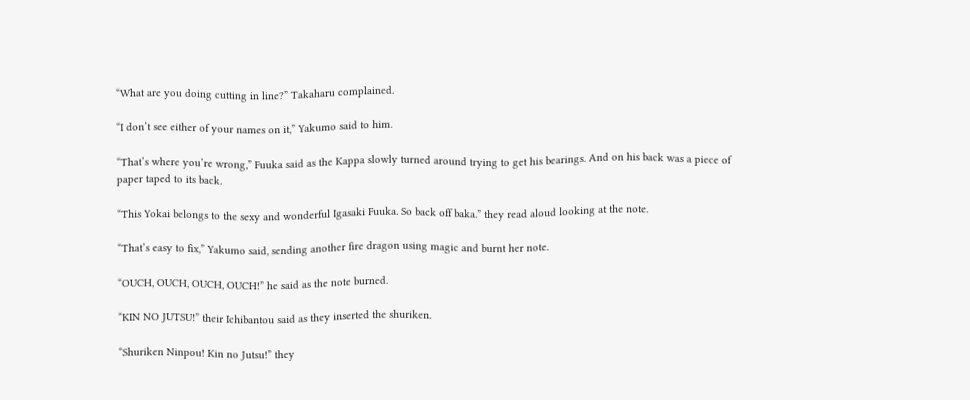“What are you doing cutting in line?” Takaharu complained.

“I don’t see either of your names on it,” Yakumo said to him.

“That’s where you’re wrong,” Fuuka said as the Kappa slowly turned around trying to get his bearings. And on his back was a piece of paper taped to its back.

“This Yokai belongs to the sexy and wonderful Igasaki Fuuka. So back off baka.” they read aloud looking at the note.

“That’s easy to fix,” Yakumo said, sending another fire dragon using magic and burnt her note.

“OUCH, OUCH, OUCH, OUCH!” he said as the note burned.

“KIN NO JUTSU!” their Ichibantou said as they inserted the shuriken.

“Shuriken Ninpou! Kin no Jutsu!” they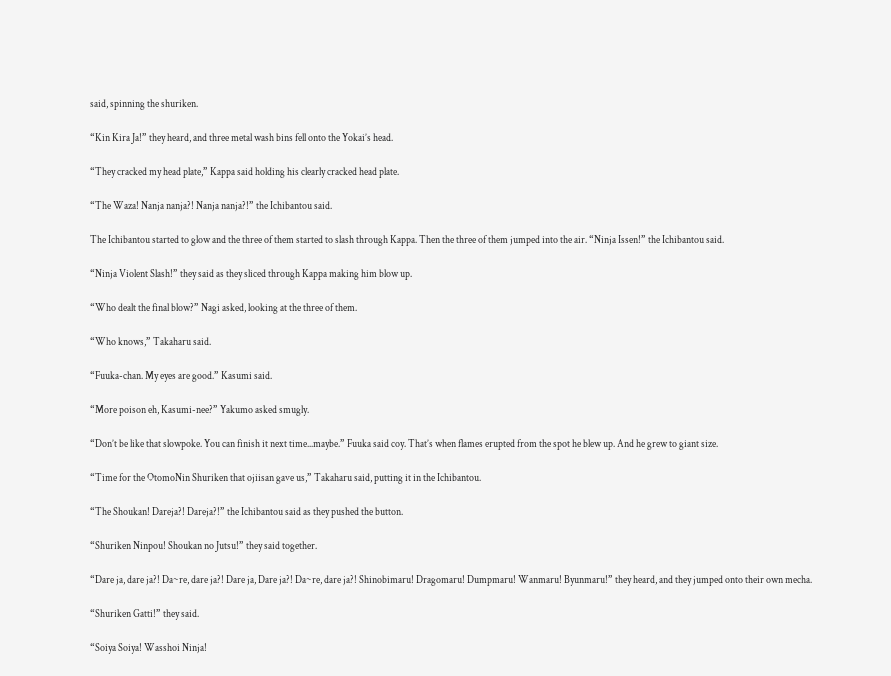said, spinning the shuriken.

“Kin Kira Ja!” they heard, and three metal wash bins fell onto the Yokai’s head.

“They cracked my head plate,” Kappa said holding his clearly cracked head plate.

“The Waza! Nanja nanja?! Nanja nanja?!” the Ichibantou said.

The Ichibantou started to glow and the three of them started to slash through Kappa. Then the three of them jumped into the air. “Ninja Issen!” the Ichibantou said.

“Ninja Violent Slash!” they said as they sliced through Kappa making him blow up.

“Who dealt the final blow?” Nagi asked, looking at the three of them.

“Who knows,” Takaharu said.

“Fuuka-chan. My eyes are good.” Kasumi said.

“More poison eh, Kasumi-nee?” Yakumo asked smugly.

“Don’t be like that slowpoke. You can finish it next time...maybe.” Fuuka said coy. That’s when flames erupted from the spot he blew up. And he grew to giant size.

“Time for the OtomoNin Shuriken that ojiisan gave us,” Takaharu said, putting it in the Ichibantou.

“The Shoukan! Dareja?! Dareja?!” the Ichibantou said as they pushed the button.

“Shuriken Ninpou! Shoukan no Jutsu!” they said together.

“Dare ja, dare ja?! Da~re, dare ja?! Dare ja, Dare ja?! Da~re, dare ja?! Shinobimaru! Dragomaru! Dumpmaru! Wanmaru! Byunmaru!” they heard, and they jumped onto their own mecha.

“Shuriken Gatti!” they said.

“Soiya Soiya! Wasshoi Ninja!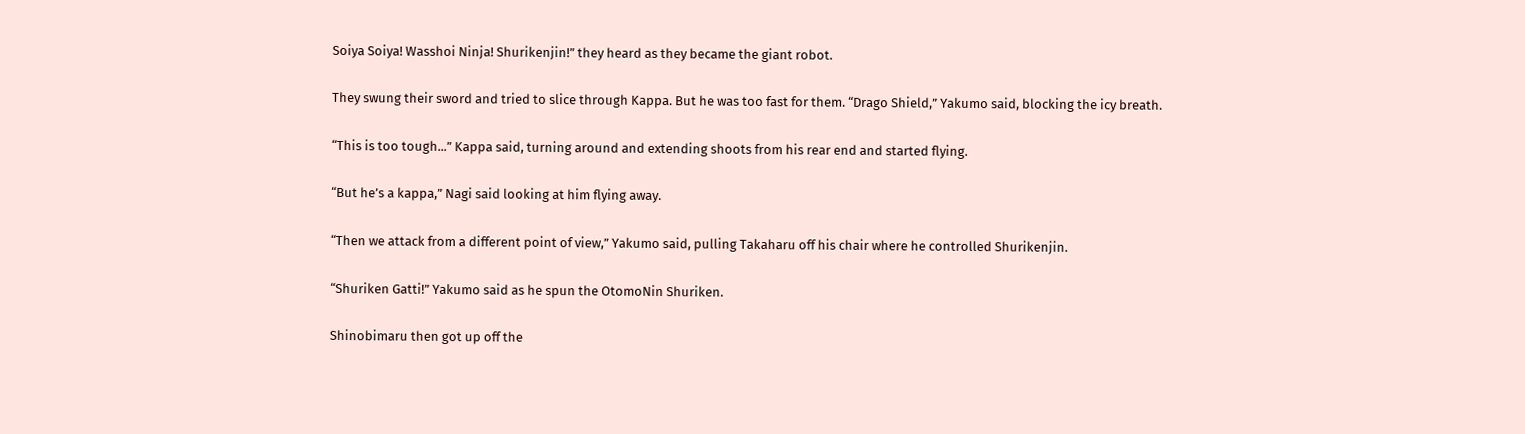Soiya Soiya! Wasshoi Ninja! Shurikenjin!” they heard as they became the giant robot.

They swung their sword and tried to slice through Kappa. But he was too fast for them. “Drago Shield,” Yakumo said, blocking the icy breath.

“This is too tough...” Kappa said, turning around and extending shoots from his rear end and started flying.

“But he’s a kappa,” Nagi said looking at him flying away.

“Then we attack from a different point of view,” Yakumo said, pulling Takaharu off his chair where he controlled Shurikenjin.

“Shuriken Gatti!” Yakumo said as he spun the OtomoNin Shuriken.

Shinobimaru then got up off the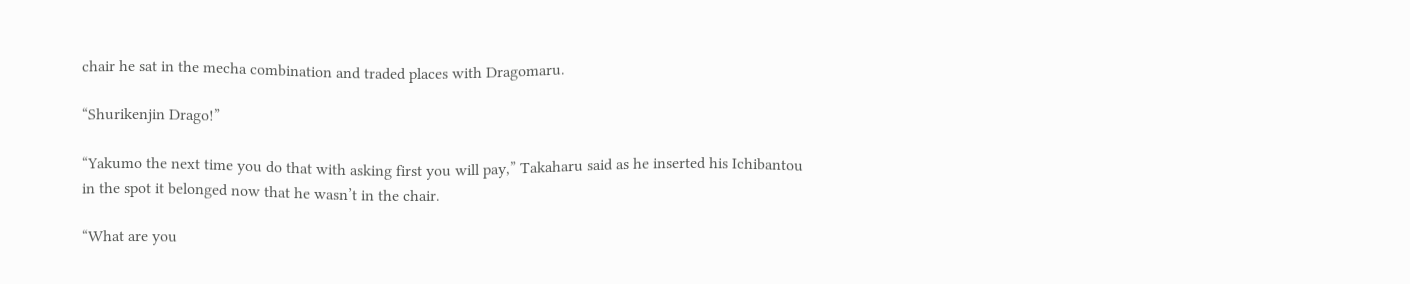chair he sat in the mecha combination and traded places with Dragomaru.

“Shurikenjin Drago!”

“Yakumo the next time you do that with asking first you will pay,” Takaharu said as he inserted his Ichibantou in the spot it belonged now that he wasn’t in the chair.

“What are you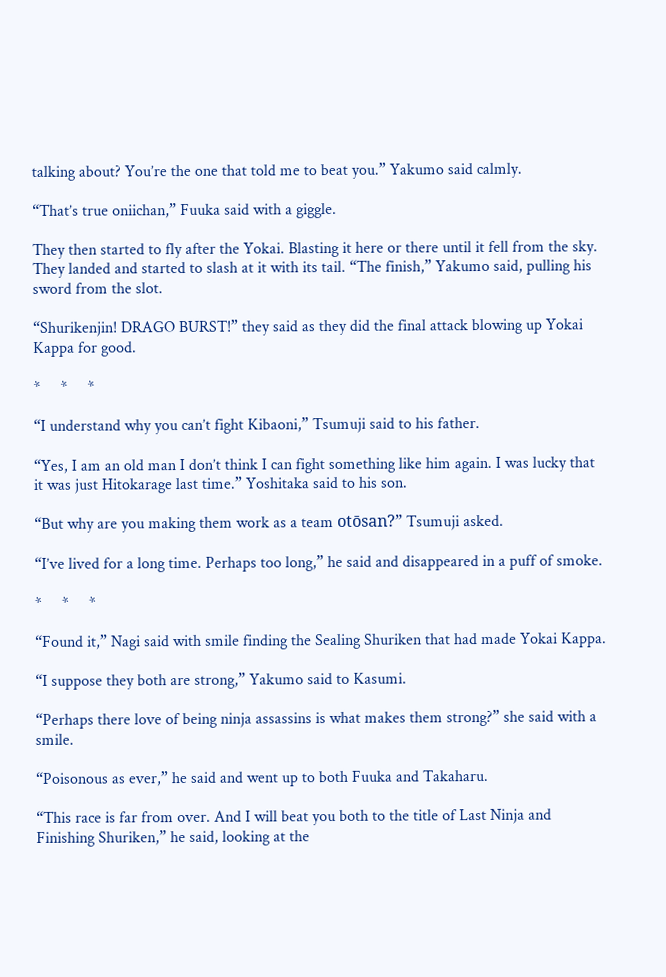talking about? You’re the one that told me to beat you.” Yakumo said calmly.

“That’s true oniichan,” Fuuka said with a giggle.

They then started to fly after the Yokai. Blasting it here or there until it fell from the sky. They landed and started to slash at it with its tail. “The finish,” Yakumo said, pulling his sword from the slot.

“Shurikenjin! DRAGO BURST!” they said as they did the final attack blowing up Yokai Kappa for good.

*     *     *

“I understand why you can’t fight Kibaoni,” Tsumuji said to his father.

“Yes, I am an old man I don’t think I can fight something like him again. I was lucky that it was just Hitokarage last time.” Yoshitaka said to his son.

“But why are you making them work as a team otōsan?” Tsumuji asked.

“I’ve lived for a long time. Perhaps too long,” he said and disappeared in a puff of smoke.

*     *     *

“Found it,” Nagi said with smile finding the Sealing Shuriken that had made Yokai Kappa.

“I suppose they both are strong,” Yakumo said to Kasumi.

“Perhaps there love of being ninja assassins is what makes them strong?” she said with a smile.

“Poisonous as ever,” he said and went up to both Fuuka and Takaharu.

“This race is far from over. And I will beat you both to the title of Last Ninja and Finishing Shuriken,” he said, looking at the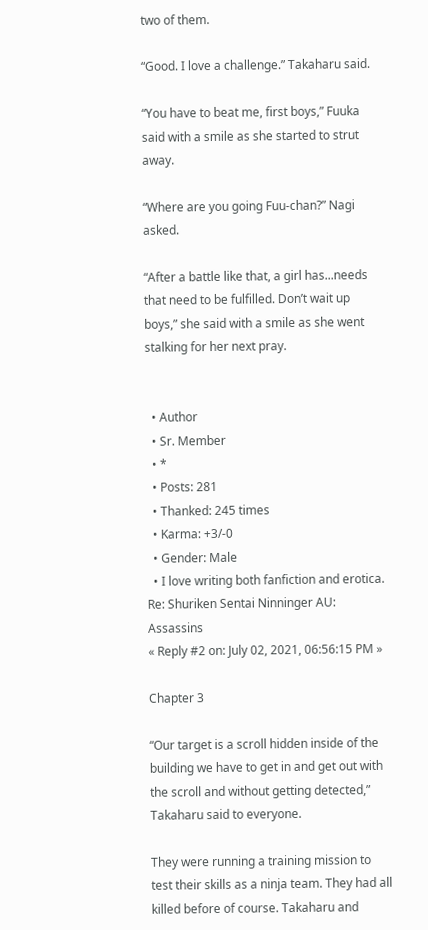two of them.

“Good. I love a challenge.” Takaharu said.

“You have to beat me, first boys,” Fuuka said with a smile as she started to strut away.

“Where are you going Fuu-chan?” Nagi asked.

“After a battle like that, a girl has...needs that need to be fulfilled. Don’t wait up boys,” she said with a smile as she went stalking for her next pray.


  • Author
  • Sr. Member
  • *
  • Posts: 281
  • Thanked: 245 times
  • Karma: +3/-0
  • Gender: Male
  • I love writing both fanfiction and erotica.
Re: Shuriken Sentai Ninninger AU: Assassins
« Reply #2 on: July 02, 2021, 06:56:15 PM »

Chapter 3

“Our target is a scroll hidden inside of the building we have to get in and get out with the scroll and without getting detected,” Takaharu said to everyone.

They were running a training mission to test their skills as a ninja team. They had all killed before of course. Takaharu and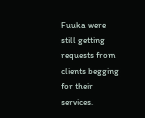Fuuka were still getting requests from clients begging for their services.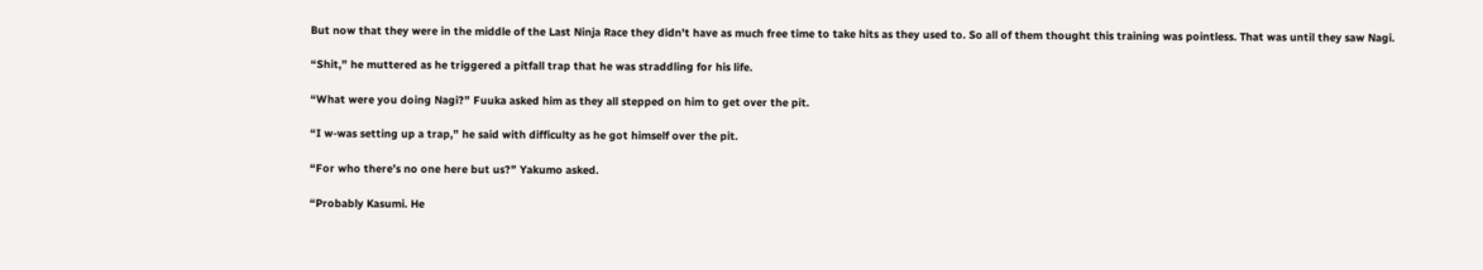But now that they were in the middle of the Last Ninja Race they didn't have as much free time to take hits as they used to. So all of them thought this training was pointless. That was until they saw Nagi.

“Shit,” he muttered as he triggered a pitfall trap that he was straddling for his life.

“What were you doing Nagi?” Fuuka asked him as they all stepped on him to get over the pit.

“I w-was setting up a trap,” he said with difficulty as he got himself over the pit.

“For who there’s no one here but us?” Yakumo asked.

“Probably Kasumi. He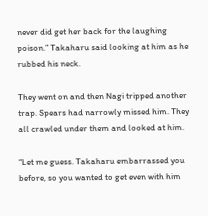never did get her back for the laughing poison.” Takaharu said looking at him as he rubbed his neck.

They went on and then Nagi tripped another trap. Spears had narrowly missed him. They all crawled under them and looked at him.

“Let me guess. Takaharu embarrassed you before, so you wanted to get even with him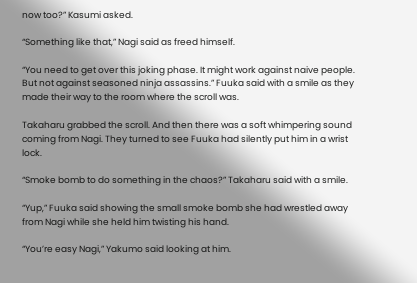now too?” Kasumi asked.

“Something like that,” Nagi said as freed himself.

“You need to get over this joking phase. It might work against naive people. But not against seasoned ninja assassins.” Fuuka said with a smile as they made their way to the room where the scroll was.

Takaharu grabbed the scroll. And then there was a soft whimpering sound coming from Nagi. They turned to see Fuuka had silently put him in a wrist lock.

“Smoke bomb to do something in the chaos?” Takaharu said with a smile.

“Yup,” Fuuka said showing the small smoke bomb she had wrestled away from Nagi while she held him twisting his hand.

“You’re easy Nagi,” Yakumo said looking at him.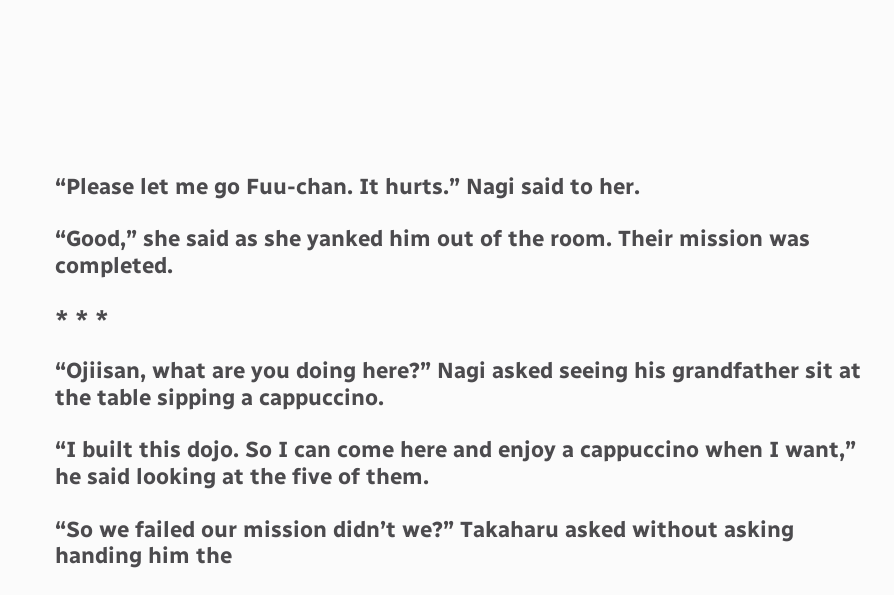“Please let me go Fuu-chan. It hurts.” Nagi said to her.

“Good,” she said as she yanked him out of the room. Their mission was completed.

* * *

“Ojiisan, what are you doing here?” Nagi asked seeing his grandfather sit at the table sipping a cappuccino.

“I built this dojo. So I can come here and enjoy a cappuccino when I want,” he said looking at the five of them.

“So we failed our mission didn’t we?” Takaharu asked without asking handing him the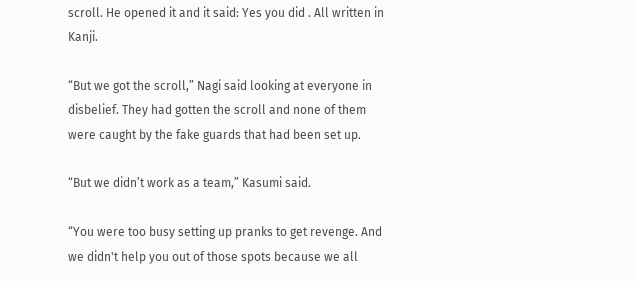scroll. He opened it and it said: Yes you did . All written in Kanji.

“But we got the scroll,” Nagi said looking at everyone in disbelief. They had gotten the scroll and none of them were caught by the fake guards that had been set up.

“But we didn’t work as a team,” Kasumi said.

“You were too busy setting up pranks to get revenge. And we didn't help you out of those spots because we all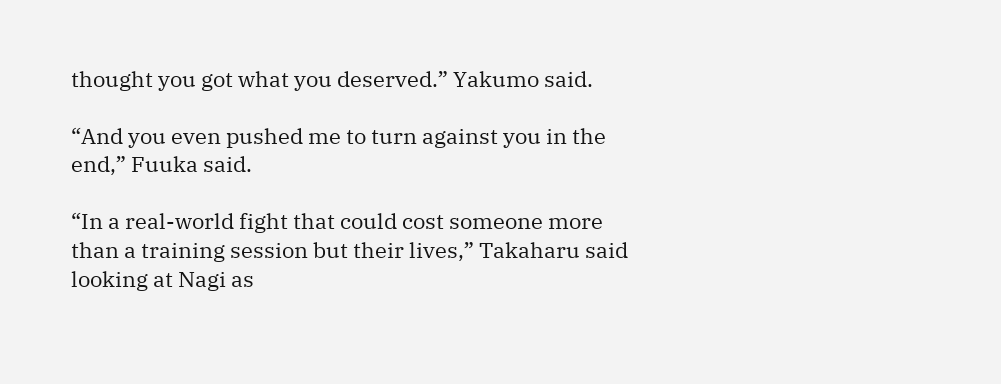thought you got what you deserved.” Yakumo said.

“And you even pushed me to turn against you in the end,” Fuuka said.

“In a real-world fight that could cost someone more than a training session but their lives,” Takaharu said looking at Nagi as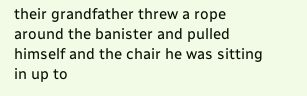their grandfather threw a rope around the banister and pulled himself and the chair he was sitting in up to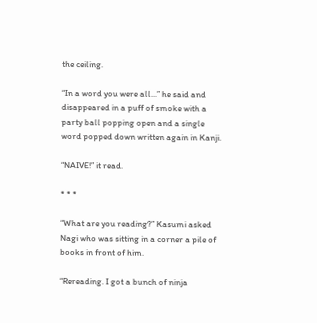the ceiling.

“In a word you were all...” he said and disappeared in a puff of smoke with a party ball popping open and a single word popped down written again in Kanji.

“NAIVE!” it read.

* * *

“What are you reading?” Kasumi asked Nagi who was sitting in a corner a pile of books in front of him.

“Rereading. I got a bunch of ninja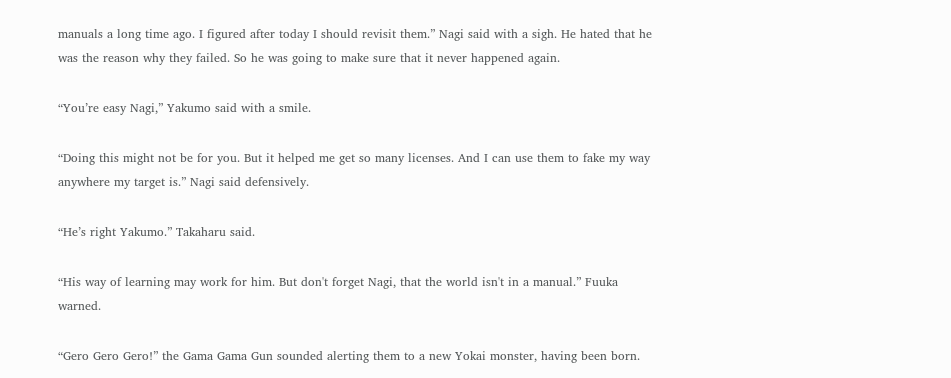manuals a long time ago. I figured after today I should revisit them.” Nagi said with a sigh. He hated that he was the reason why they failed. So he was going to make sure that it never happened again.

“You’re easy Nagi,” Yakumo said with a smile.

“Doing this might not be for you. But it helped me get so many licenses. And I can use them to fake my way anywhere my target is.” Nagi said defensively.

“He’s right Yakumo.” Takaharu said.

“His way of learning may work for him. But don't forget Nagi, that the world isn't in a manual.” Fuuka warned.

“Gero Gero Gero!” the Gama Gama Gun sounded alerting them to a new Yokai monster, having been born.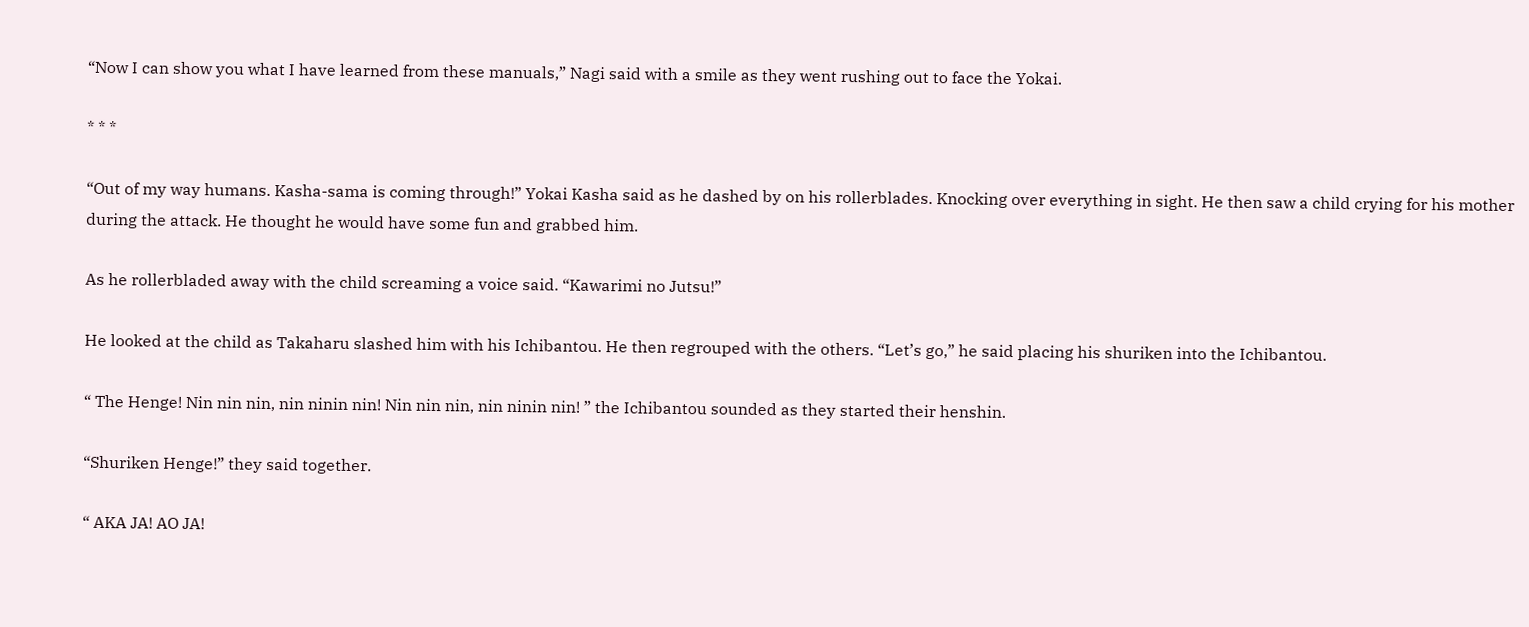“Now I can show you what I have learned from these manuals,” Nagi said with a smile as they went rushing out to face the Yokai.

* * *

“Out of my way humans. Kasha-sama is coming through!” Yokai Kasha said as he dashed by on his rollerblades. Knocking over everything in sight. He then saw a child crying for his mother during the attack. He thought he would have some fun and grabbed him.

As he rollerbladed away with the child screaming a voice said. “Kawarimi no Jutsu!”

He looked at the child as Takaharu slashed him with his Ichibantou. He then regrouped with the others. “Let’s go,” he said placing his shuriken into the Ichibantou.

“ The Henge! Nin nin nin, nin ninin nin! Nin nin nin, nin ninin nin! ” the Ichibantou sounded as they started their henshin.

“Shuriken Henge!” they said together.

“ AKA JA! AO JA!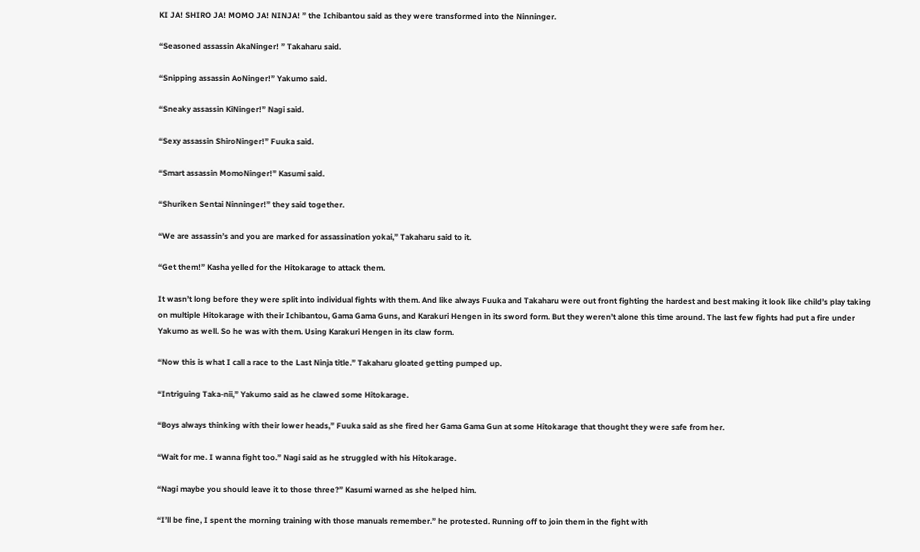KI JA! SHIRO JA! MOMO JA! NINJA! ” the Ichibantou said as they were transformed into the Ninninger.

“Seasoned assassin AkaNinger! ” Takaharu said.

“Snipping assassin AoNinger!” Yakumo said.

“Sneaky assassin KiNinger!” Nagi said.

“Sexy assassin ShiroNinger!” Fuuka said.

“Smart assassin MomoNinger!” Kasumi said.

“Shuriken Sentai Ninninger!” they said together.

“We are assassin’s and you are marked for assassination yokai,” Takaharu said to it.

“Get them!” Kasha yelled for the Hitokarage to attack them.

It wasn’t long before they were split into individual fights with them. And like always Fuuka and Takaharu were out front fighting the hardest and best making it look like child’s play taking on multiple Hitokarage with their Ichibantou, Gama Gama Guns, and Karakuri Hengen in its sword form. But they weren’t alone this time around. The last few fights had put a fire under Yakumo as well. So he was with them. Using Karakuri Hengen in its claw form.

“Now this is what I call a race to the Last Ninja title.” Takaharu gloated getting pumped up.

“Intriguing Taka-nii,” Yakumo said as he clawed some Hitokarage.

“Boys always thinking with their lower heads,” Fuuka said as she fired her Gama Gama Gun at some Hitokarage that thought they were safe from her.

“Wait for me. I wanna fight too.” Nagi said as he struggled with his Hitokarage.

“Nagi maybe you should leave it to those three?” Kasumi warned as she helped him.

“I’ll be fine, I spent the morning training with those manuals remember.” he protested. Running off to join them in the fight with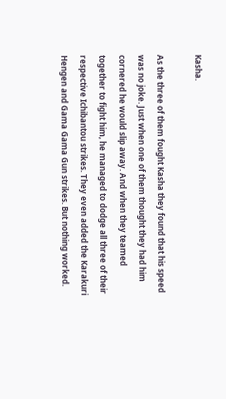Kasha.

As the three of them fought Kasha they found that his speed was no joke. Just when one of them thought they had him cornered he would slip away. And when they teamed together to fight him, he managed to dodge all three of their respective Ichibantou strikes. They even added the Karakuri Hengen and Gama Gama Gun strikes. But nothing worked.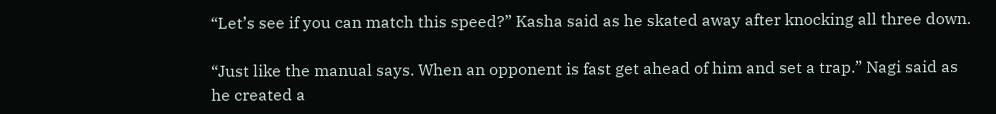“Let’s see if you can match this speed?” Kasha said as he skated away after knocking all three down.

“Just like the manual says. When an opponent is fast get ahead of him and set a trap.” Nagi said as he created a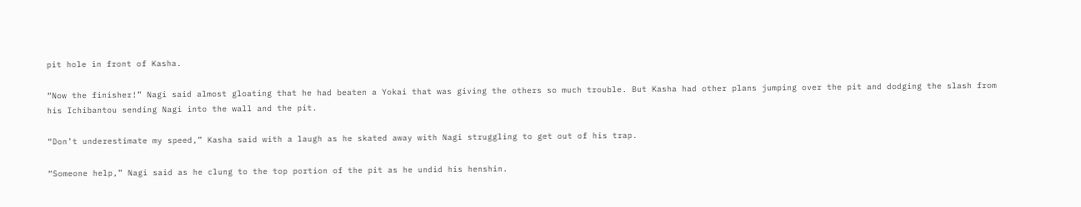pit hole in front of Kasha.

“Now the finisher!” Nagi said almost gloating that he had beaten a Yokai that was giving the others so much trouble. But Kasha had other plans jumping over the pit and dodging the slash from his Ichibantou sending Nagi into the wall and the pit.

“Don’t underestimate my speed,” Kasha said with a laugh as he skated away with Nagi struggling to get out of his trap.

“Someone help,” Nagi said as he clung to the top portion of the pit as he undid his henshin.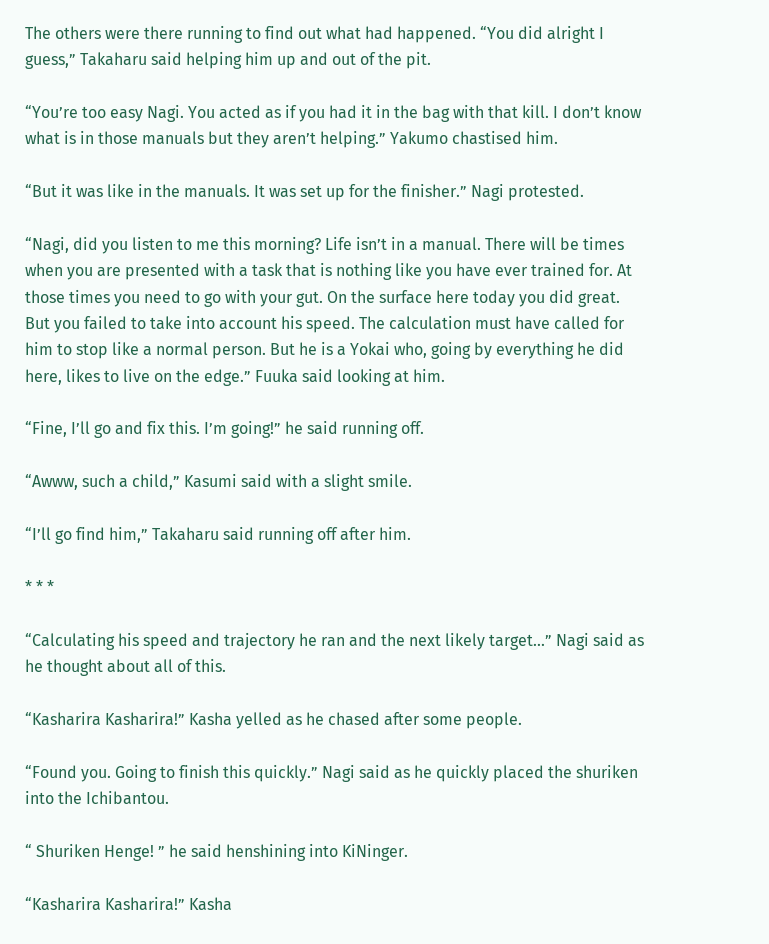The others were there running to find out what had happened. “You did alright I guess,” Takaharu said helping him up and out of the pit.

“You’re too easy Nagi. You acted as if you had it in the bag with that kill. I don’t know what is in those manuals but they aren’t helping.” Yakumo chastised him.

“But it was like in the manuals. It was set up for the finisher.” Nagi protested.

“Nagi, did you listen to me this morning? Life isn’t in a manual. There will be times when you are presented with a task that is nothing like you have ever trained for. At those times you need to go with your gut. On the surface here today you did great. But you failed to take into account his speed. The calculation must have called for him to stop like a normal person. But he is a Yokai who, going by everything he did here, likes to live on the edge.” Fuuka said looking at him.

“Fine, I’ll go and fix this. I’m going!” he said running off.

“Awww, such a child,” Kasumi said with a slight smile.

“I’ll go find him,” Takaharu said running off after him.

* * *

“Calculating his speed and trajectory he ran and the next likely target...” Nagi said as he thought about all of this.

“Kasharira Kasharira!” Kasha yelled as he chased after some people.

“Found you. Going to finish this quickly.” Nagi said as he quickly placed the shuriken into the Ichibantou.

“ Shuriken Henge! ” he said henshining into KiNinger.

“Kasharira Kasharira!” Kasha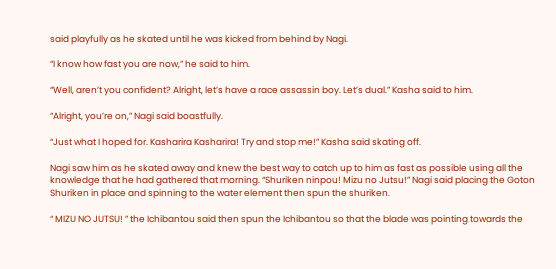said playfully as he skated until he was kicked from behind by Nagi.

“I know how fast you are now,” he said to him.

“Well, aren’t you confident? Alright, let’s have a race assassin boy. Let’s dual.” Kasha said to him.

“Alright, you’re on,” Nagi said boastfully.

“Just what I hoped for. Kasharira Kasharira! Try and stop me!” Kasha said skating off.

Nagi saw him as he skated away and knew the best way to catch up to him as fast as possible using all the knowledge that he had gathered that morning. “Shuriken ninpou! Mizu no Jutsu!” Nagi said placing the Goton Shuriken in place and spinning to the water element then spun the shuriken.

“ MIZU NO JUTSU! ” the Ichibantou said then spun the Ichibantou so that the blade was pointing towards the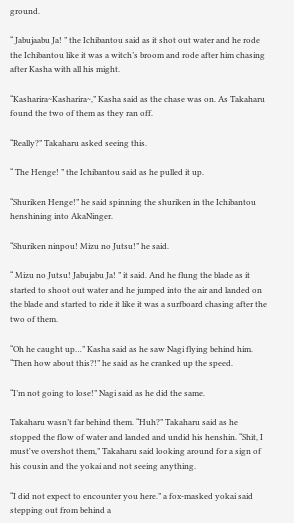ground.

“ Jabujaabu Ja! ” the Ichibantou said as it shot out water and he rode the Ichibantou like it was a witch’s broom and rode after him chasing after Kasha with all his might.

“Kasharira~Kasharira~,” Kasha said as the chase was on. As Takaharu found the two of them as they ran off.

“Really?” Takaharu asked seeing this.

“ The Henge! ” the Ichibantou said as he pulled it up.

“Shuriken Henge!” he said spinning the shuriken in the Ichibantou henshining into AkaNinger.

“Shuriken ninpou! Mizu no Jutsu!” he said.

“ Mizu no Jutsu! Jabujabu Ja! ” it said. And he flung the blade as it started to shoot out water and he jumped into the air and landed on the blade and started to ride it like it was a surfboard chasing after the two of them.

“Oh he caught up…” Kasha said as he saw Nagi flying behind him. “Then how about this?!” he said as he cranked up the speed.

“I’m not going to lose!” Nagi said as he did the same.

Takaharu wasn’t far behind them. “Huh?” Takaharu said as he stopped the flow of water and landed and undid his henshin. “Shit, I must've overshot them,” Takaharu said looking around for a sign of his cousin and the yokai and not seeing anything.

“I did not expect to encounter you here.” a fox-masked yokai said stepping out from behind a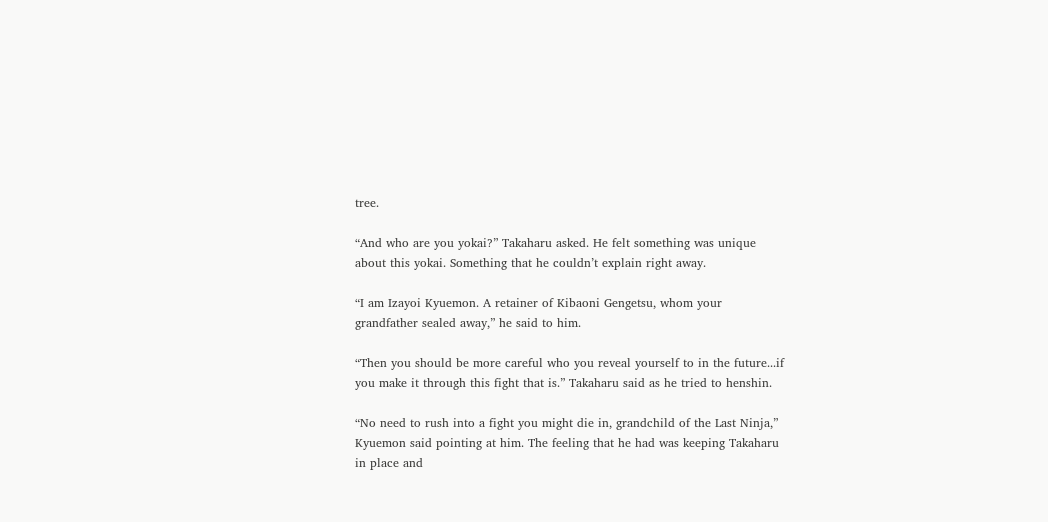tree.

“And who are you yokai?” Takaharu asked. He felt something was unique about this yokai. Something that he couldn’t explain right away.

“I am Izayoi Kyuemon. A retainer of Kibaoni Gengetsu, whom your grandfather sealed away,” he said to him.

“Then you should be more careful who you reveal yourself to in the future...if you make it through this fight that is.” Takaharu said as he tried to henshin.

“No need to rush into a fight you might die in, grandchild of the Last Ninja,” Kyuemon said pointing at him. The feeling that he had was keeping Takaharu in place and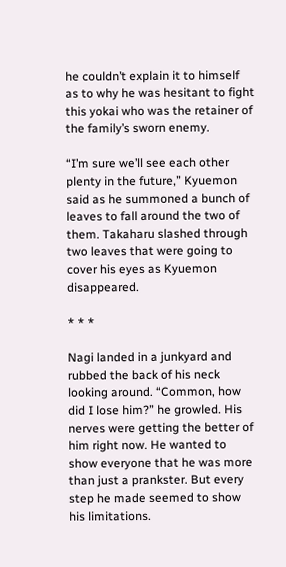he couldn’t explain it to himself as to why he was hesitant to fight this yokai who was the retainer of the family’s sworn enemy.

“I’m sure we’ll see each other plenty in the future,” Kyuemon said as he summoned a bunch of leaves to fall around the two of them. Takaharu slashed through two leaves that were going to cover his eyes as Kyuemon disappeared.

* * *

Nagi landed in a junkyard and rubbed the back of his neck looking around. “Common, how did I lose him?” he growled. His nerves were getting the better of him right now. He wanted to show everyone that he was more than just a prankster. But every step he made seemed to show his limitations.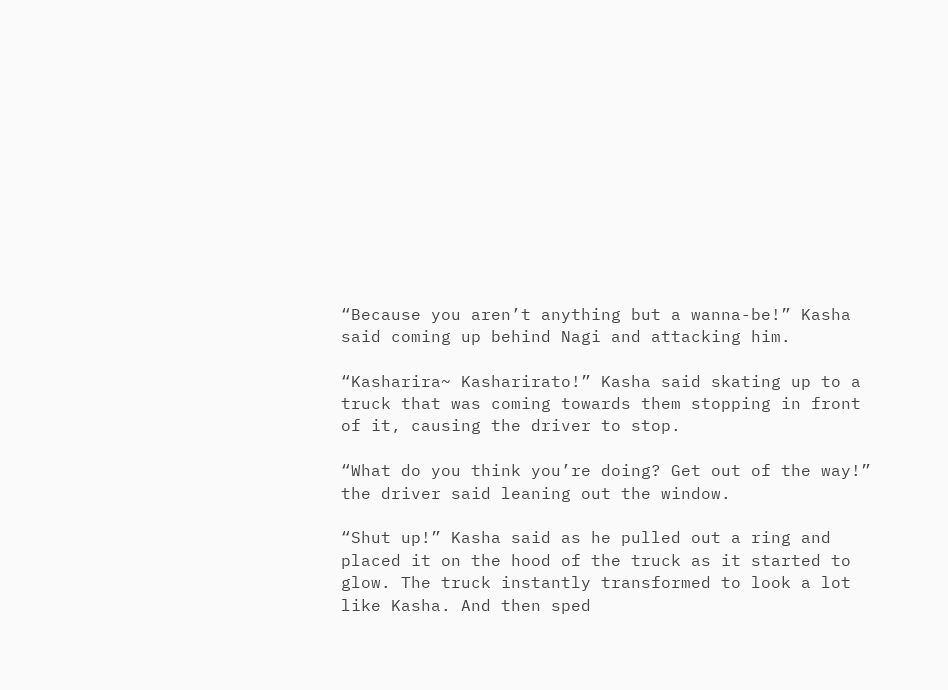“Because you aren’t anything but a wanna-be!” Kasha said coming up behind Nagi and attacking him.

“Kasharira~ Kasharirato!” Kasha said skating up to a truck that was coming towards them stopping in front of it, causing the driver to stop.

“What do you think you’re doing? Get out of the way!” the driver said leaning out the window.

“Shut up!” Kasha said as he pulled out a ring and placed it on the hood of the truck as it started to glow. The truck instantly transformed to look a lot like Kasha. And then sped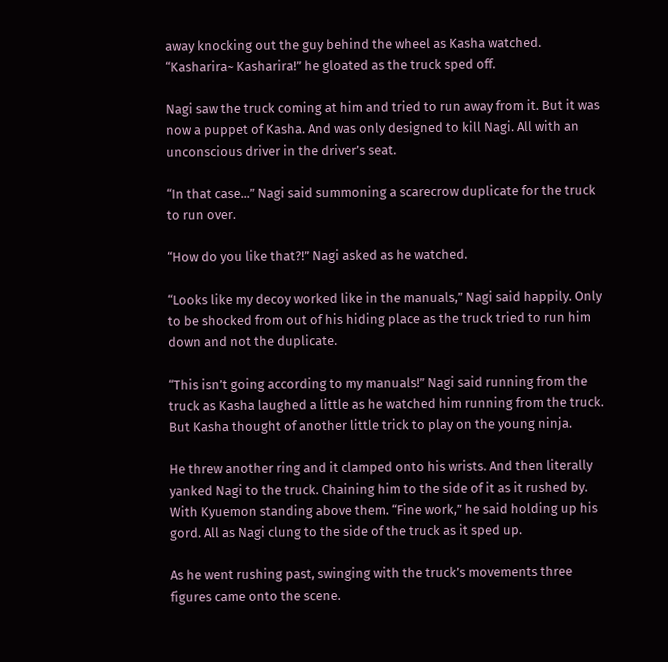away knocking out the guy behind the wheel as Kasha watched. “Kasharira~ Kasharira!” he gloated as the truck sped off.

Nagi saw the truck coming at him and tried to run away from it. But it was now a puppet of Kasha. And was only designed to kill Nagi. All with an unconscious driver in the driver’s seat.

“In that case...” Nagi said summoning a scarecrow duplicate for the truck to run over.

“How do you like that?!” Nagi asked as he watched.

“Looks like my decoy worked like in the manuals,” Nagi said happily. Only to be shocked from out of his hiding place as the truck tried to run him down and not the duplicate.

“This isn’t going according to my manuals!” Nagi said running from the truck as Kasha laughed a little as he watched him running from the truck. But Kasha thought of another little trick to play on the young ninja.

He threw another ring and it clamped onto his wrists. And then literally yanked Nagi to the truck. Chaining him to the side of it as it rushed by. With Kyuemon standing above them. “Fine work,” he said holding up his gord. All as Nagi clung to the side of the truck as it sped up.

As he went rushing past, swinging with the truck’s movements three figures came onto the scene.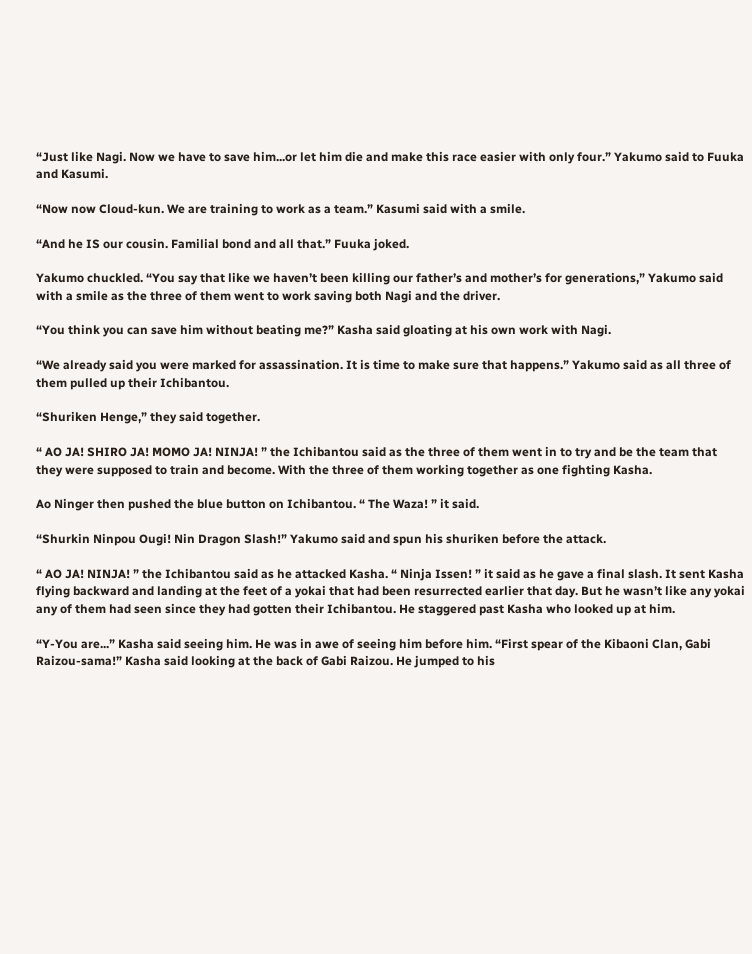“Just like Nagi. Now we have to save him...or let him die and make this race easier with only four.” Yakumo said to Fuuka and Kasumi.

“Now now Cloud-kun. We are training to work as a team.” Kasumi said with a smile.

“And he IS our cousin. Familial bond and all that.” Fuuka joked.

Yakumo chuckled. “You say that like we haven’t been killing our father’s and mother’s for generations,” Yakumo said with a smile as the three of them went to work saving both Nagi and the driver.

“You think you can save him without beating me?” Kasha said gloating at his own work with Nagi.

“We already said you were marked for assassination. It is time to make sure that happens.” Yakumo said as all three of them pulled up their Ichibantou.

“Shuriken Henge,” they said together.

“ AO JA! SHIRO JA! MOMO JA! NINJA! ” the Ichibantou said as the three of them went in to try and be the team that they were supposed to train and become. With the three of them working together as one fighting Kasha.

Ao Ninger then pushed the blue button on Ichibantou. “ The Waza! ” it said.

“Shurkin Ninpou Ougi! Nin Dragon Slash!” Yakumo said and spun his shuriken before the attack.

“ AO JA! NINJA! ” the Ichibantou said as he attacked Kasha. “ Ninja Issen! ” it said as he gave a final slash. It sent Kasha flying backward and landing at the feet of a yokai that had been resurrected earlier that day. But he wasn’t like any yokai any of them had seen since they had gotten their Ichibantou. He staggered past Kasha who looked up at him.

“Y-You are...” Kasha said seeing him. He was in awe of seeing him before him. “First spear of the Kibaoni Clan, Gabi Raizou-sama!” Kasha said looking at the back of Gabi Raizou. He jumped to his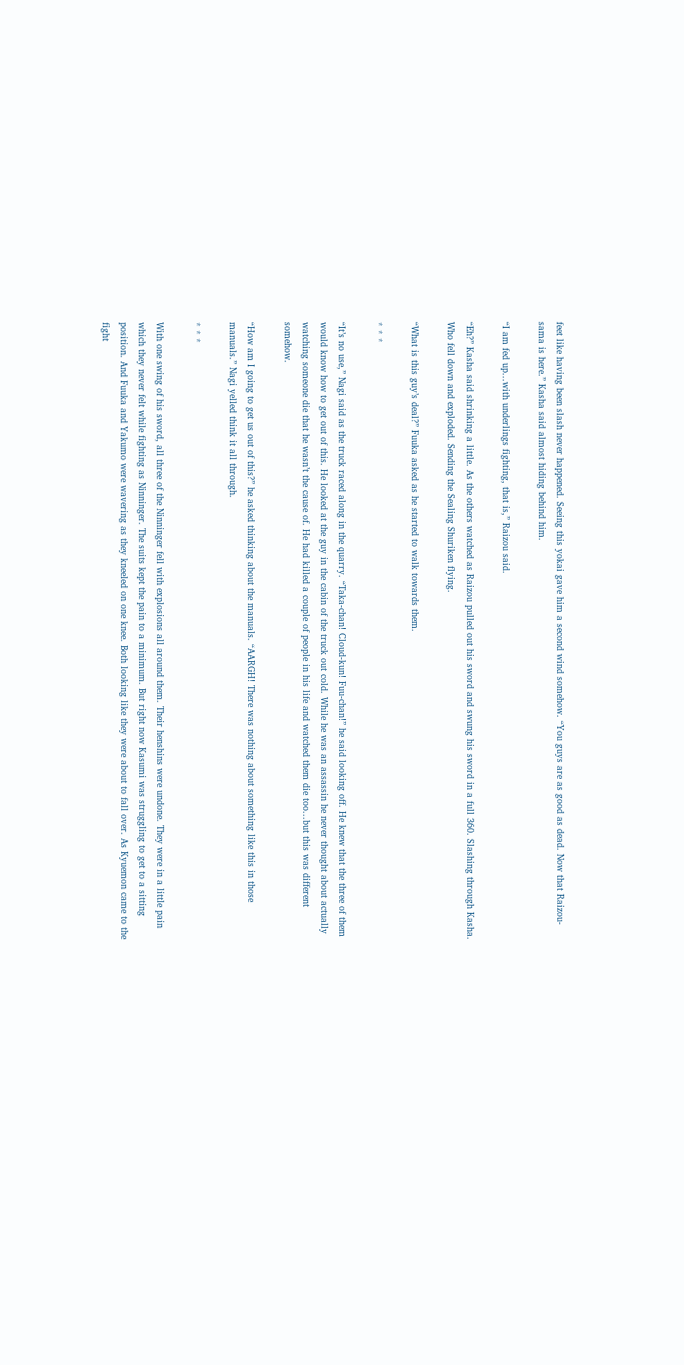feet like having been slash never happened. Seeing this yokai gave him a second wind somehow. “You guys are as good as dead. Now that Raizou-sama is here.” Kasha said almost hiding behind him.

“I am fed up...with underlings fighting, that is,” Raizou said.

“Eh?” Kasha said shrinking a little. As the others watched as Raizou pulled out his sword and swung his sword in a full 360. Slashing through Kasha. Who fell down and exploded. Sending the Sealing Shuriken flying.

“What is this guy’s deal?” Fuuka asked as he started to walk towards them.

* * *

“It’s no use,” Nagi said as the truck raced along in the quarry. “Taka-chan! Cloud-kun! Fuu-chan!” he said looking off. He knew that the three of them would know how to get out of this. He looked at the guy in the cabin of the truck out cold. While he was an assassin he never thought about actually watching someone die that he wasn’t the cause of. He had killed a couple of people in his life and watched them die too...but this was different somehow.

“How am I going to get us out of this?” he asked thinking about the manuals. “AARGH! There was nothing about something like this in those manuals.” Nagi yelled think it all through.

* * *

With one swing of his sword, all three of the Ninninger fell with explosions all around them. Their henshins were undone. They were in a little pain which they never felt while fighting as Ninninger. The suits kept the pain to a minimum. But right now Kasumi was struggling to get to a sitting position. And Fuuka and Yakumo were wavering as they kneeled on one knee. Both looking like they were about to fall over. As Kyuemon came to the fight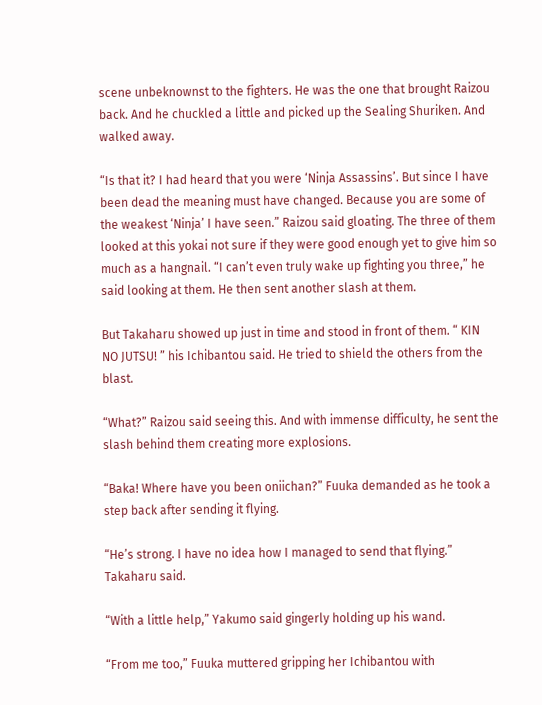scene unbeknownst to the fighters. He was the one that brought Raizou back. And he chuckled a little and picked up the Sealing Shuriken. And walked away.

“Is that it? I had heard that you were ‘Ninja Assassins’. But since I have been dead the meaning must have changed. Because you are some of the weakest ‘Ninja’ I have seen.” Raizou said gloating. The three of them looked at this yokai not sure if they were good enough yet to give him so much as a hangnail. “I can’t even truly wake up fighting you three,” he said looking at them. He then sent another slash at them.

But Takaharu showed up just in time and stood in front of them. “ KIN NO JUTSU! ” his Ichibantou said. He tried to shield the others from the blast.

“What?” Raizou said seeing this. And with immense difficulty, he sent the slash behind them creating more explosions.

“Baka! Where have you been oniichan?” Fuuka demanded as he took a step back after sending it flying.

“He’s strong. I have no idea how I managed to send that flying.” Takaharu said.

“With a little help,” Yakumo said gingerly holding up his wand.

“From me too,” Fuuka muttered gripping her Ichibantou with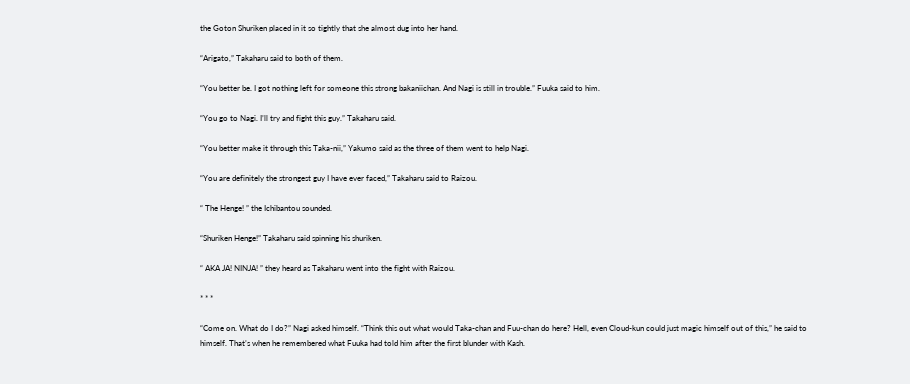the Goton Shuriken placed in it so tightly that she almost dug into her hand.

“Arigato,” Takaharu said to both of them.

“You better be. I got nothing left for someone this strong bakaniichan. And Nagi is still in trouble.” Fuuka said to him.

“You go to Nagi. I’ll try and fight this guy.” Takaharu said.

“You better make it through this Taka-nii,” Yakumo said as the three of them went to help Nagi.

“You are definitely the strongest guy I have ever faced,” Takaharu said to Raizou.

“ The Henge! ” the Ichibantou sounded.

“Shuriken Henge!” Takaharu said spinning his shuriken.

“ AKA JA! NINJA! ” they heard as Takaharu went into the fight with Raizou.

* * *

“Come on. What do I do?” Nagi asked himself. “Think this out what would Taka-chan and Fuu-chan do here? Hell, even Cloud-kun could just magic himself out of this,” he said to himself. That’s when he remembered what Fuuka had told him after the first blunder with Kash.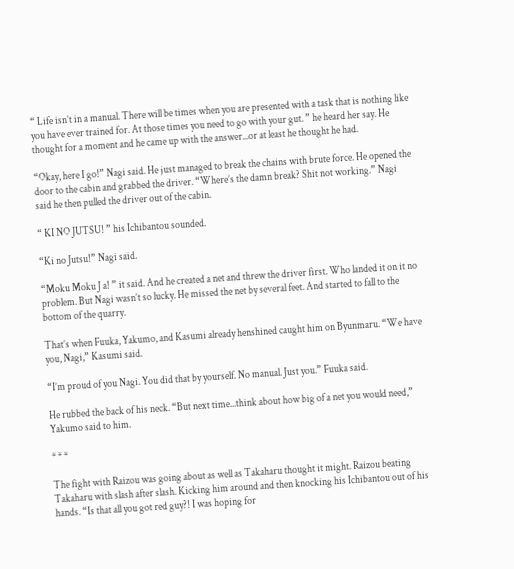“ Life isn’t in a manual. There will be times when you are presented with a task that is nothing like you have ever trained for. At those times you need to go with your gut. ” he heard her say. He thought for a moment and he came up with the answer...or at least he thought he had.

“Okay, here I go!” Nagi said. He just managed to break the chains with brute force. He opened the door to the cabin and grabbed the driver. “Where’s the damn break? Shit not working.” Nagi said he then pulled the driver out of the cabin.

“ KI NO JUTSU! ” his Ichibantou sounded.

“Ki no Jutsu!” Nagi said.

“Moku Moku J a! ” it said. And he created a net and threw the driver first. Who landed it on it no problem. But Nagi wasn’t so lucky. He missed the net by several feet. And started to fall to the bottom of the quarry.

That’s when Fuuka, Yakumo, and Kasumi already henshined caught him on Byunmaru. “We have you, Nagi,” Kasumi said.

“I’m proud of you Nagi. You did that by yourself. No manual. Just you.” Fuuka said.

He rubbed the back of his neck. “But next time...think about how big of a net you would need,” Yakumo said to him.

* * *

The fight with Raizou was going about as well as Takaharu thought it might. Raizou beating Takaharu with slash after slash. Kicking him around and then knocking his Ichibantou out of his hands. “Is that all you got red guy?! I was hoping for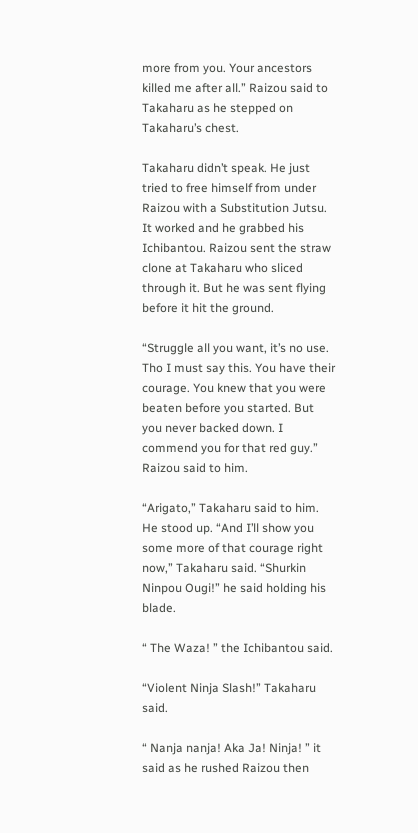more from you. Your ancestors killed me after all.” Raizou said to Takaharu as he stepped on Takaharu’s chest.

Takaharu didn’t speak. He just tried to free himself from under Raizou with a Substitution Jutsu. It worked and he grabbed his Ichibantou. Raizou sent the straw clone at Takaharu who sliced through it. But he was sent flying before it hit the ground.

“Struggle all you want, it’s no use. Tho I must say this. You have their courage. You knew that you were beaten before you started. But you never backed down. I commend you for that red guy.” Raizou said to him.

“Arigato,” Takaharu said to him. He stood up. “And I’ll show you some more of that courage right now,” Takaharu said. “Shurkin Ninpou Ougi!” he said holding his blade.

“ The Waza! ” the Ichibantou said.

“Violent Ninja Slash!” Takaharu said.

“ Nanja nanja! Aka Ja! Ninja! ” it said as he rushed Raizou then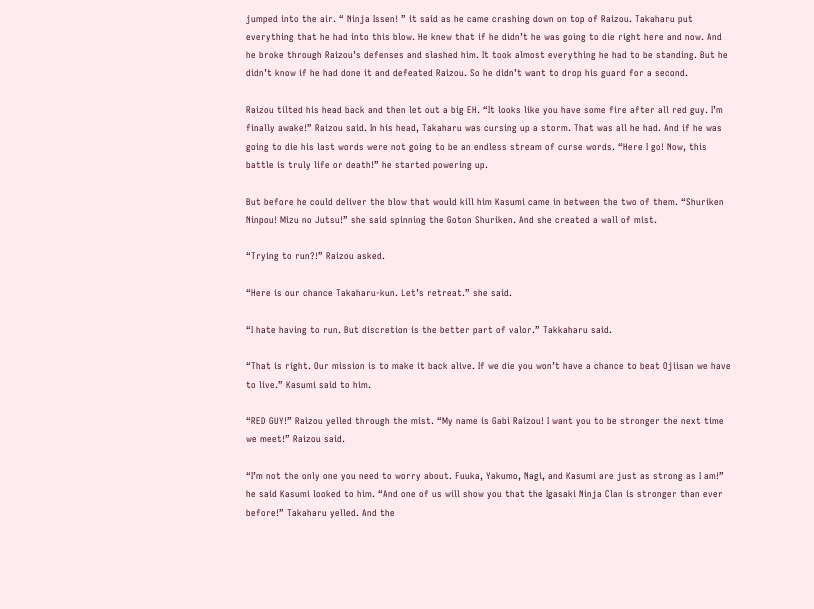jumped into the air. “ Ninja Issen! ” it said as he came crashing down on top of Raizou. Takaharu put everything that he had into this blow. He knew that if he didn’t he was going to die right here and now. And he broke through Raizou’s defenses and slashed him. It took almost everything he had to be standing. But he didn’t know if he had done it and defeated Raizou. So he didn’t want to drop his guard for a second.

Raizou tilted his head back and then let out a big EH. “It looks like you have some fire after all red guy. I’m finally awake!” Raizou said. In his head, Takaharu was cursing up a storm. That was all he had. And if he was going to die his last words were not going to be an endless stream of curse words. “Here I go! Now, this battle is truly life or death!” he started powering up.

But before he could deliver the blow that would kill him Kasumi came in between the two of them. “Shuriken Ninpou! Mizu no Jutsu!” she said spinning the Goton Shuriken. And she created a wall of mist.

“Trying to run?!” Raizou asked.

“Here is our chance Takaharu-kun. Let’s retreat.” she said.

“I hate having to run. But discretion is the better part of valor.” Takkaharu said.

“That is right. Our mission is to make it back alive. If we die you won’t have a chance to beat Ojiisan we have to live.” Kasumi said to him.

“RED GUY!” Raizou yelled through the mist. “My name is Gabi Raizou! I want you to be stronger the next time we meet!” Raizou said.

“I’m not the only one you need to worry about. Fuuka, Yakumo, Nagi, and Kasumi are just as strong as I am!” he said Kasumi looked to him. “And one of us will show you that the Igasaki Ninja Clan is stronger than ever before!” Takaharu yelled. And the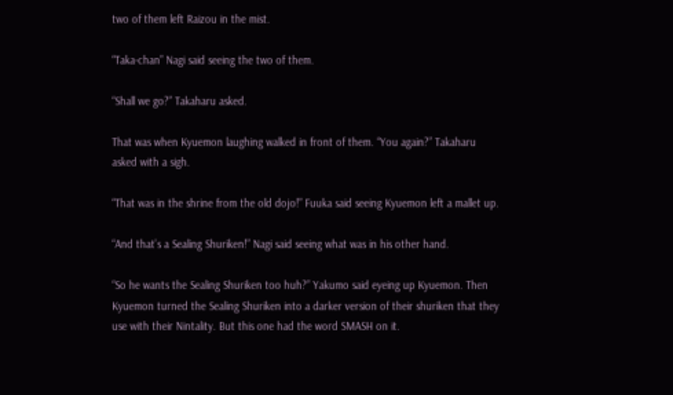two of them left Raizou in the mist.

“Taka-chan” Nagi said seeing the two of them.

“Shall we go?” Takaharu asked.

That was when Kyuemon laughing walked in front of them. “You again?” Takaharu asked with a sigh.

“That was in the shrine from the old dojo!” Fuuka said seeing Kyuemon left a mallet up.

“And that’s a Sealing Shuriken!” Nagi said seeing what was in his other hand.

“So he wants the Sealing Shuriken too huh?” Yakumo said eyeing up Kyuemon. Then Kyuemon turned the Sealing Shuriken into a darker version of their shuriken that they use with their Nintality. But this one had the word SMASH on it.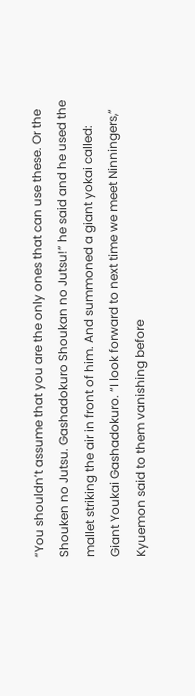“You shouldn’t assume that you are the only ones that can use these. Or the Shouken no Jutsu. Gashadokuro Shoukan no Jutsu!” he said and he used the mallet striking the air in front of him. And summoned a giant yokai called: Giant Youkai Gashadokuro. “I look forward to next time we meet Ninningers,” Kyuemon said to them vanishing before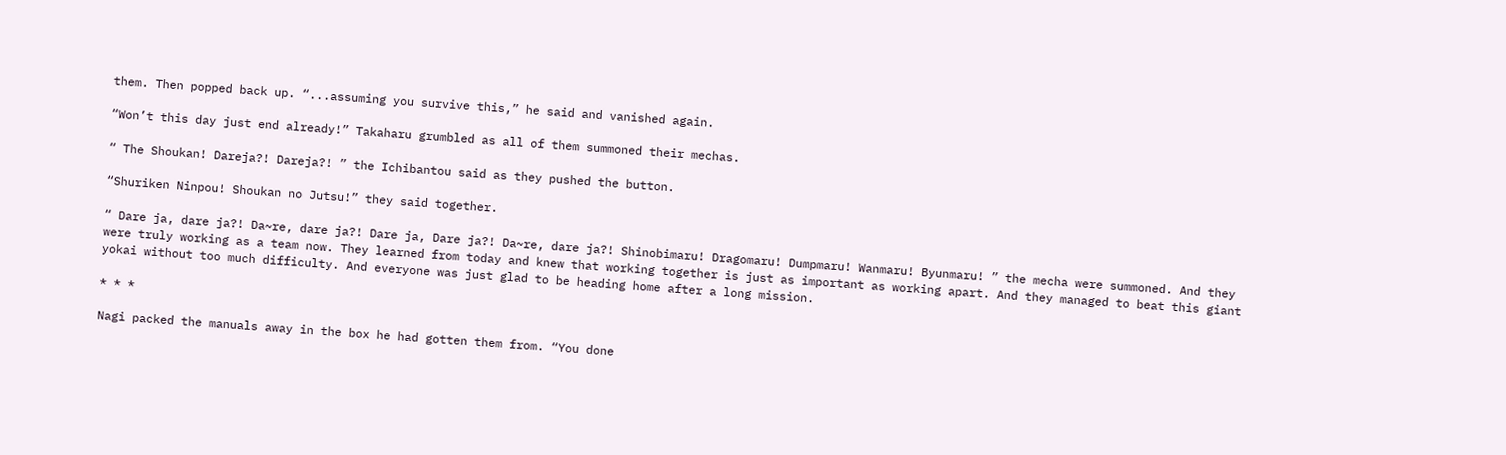them. Then popped back up. “...assuming you survive this,” he said and vanished again.

“Won’t this day just end already!” Takaharu grumbled as all of them summoned their mechas.

“ The Shoukan! Dareja?! Dareja?! ” the Ichibantou said as they pushed the button.

“Shuriken Ninpou! Shoukan no Jutsu!” they said together.

“ Dare ja, dare ja?! Da~re, dare ja?! Dare ja, Dare ja?! Da~re, dare ja?! Shinobimaru! Dragomaru! Dumpmaru! Wanmaru! Byunmaru! ” the mecha were summoned. And they were truly working as a team now. They learned from today and knew that working together is just as important as working apart. And they managed to beat this giant yokai without too much difficulty. And everyone was just glad to be heading home after a long mission.

* * *

Nagi packed the manuals away in the box he had gotten them from. “You done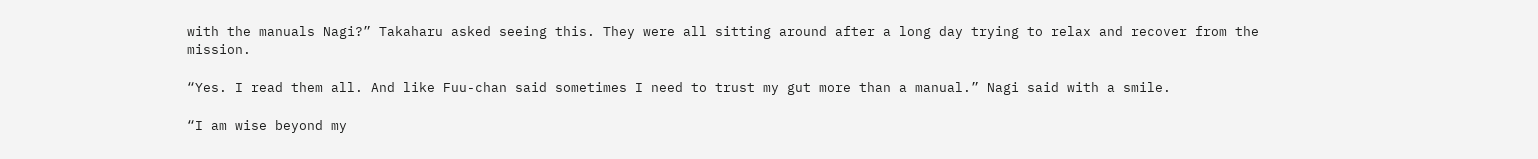with the manuals Nagi?” Takaharu asked seeing this. They were all sitting around after a long day trying to relax and recover from the mission.

“Yes. I read them all. And like Fuu-chan said sometimes I need to trust my gut more than a manual.” Nagi said with a smile.

“I am wise beyond my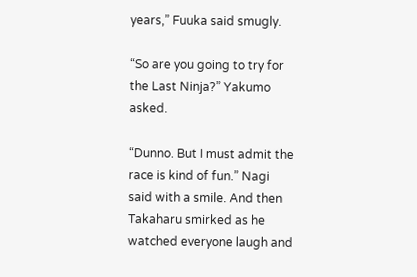years,” Fuuka said smugly.

“So are you going to try for the Last Ninja?” Yakumo asked.

“Dunno. But I must admit the race is kind of fun.” Nagi said with a smile. And then Takaharu smirked as he watched everyone laugh and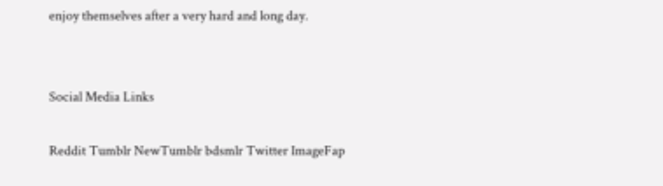enjoy themselves after a very hard and long day.


Social Media Links

Reddit Tumblr NewTumblr bdsmlr Twitter ImageFap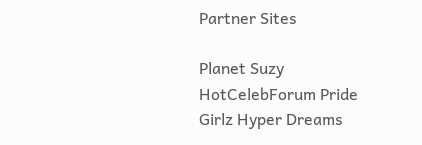Partner Sites

Planet Suzy HotCelebForum Pride Girlz Hyper Dreams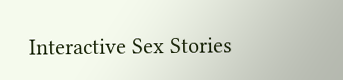Interactive Sex Stories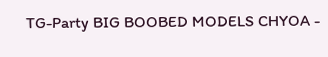TG-Party BIG BOOBED MODELS CHYOA -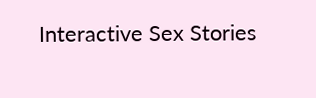Interactive Sex Stories